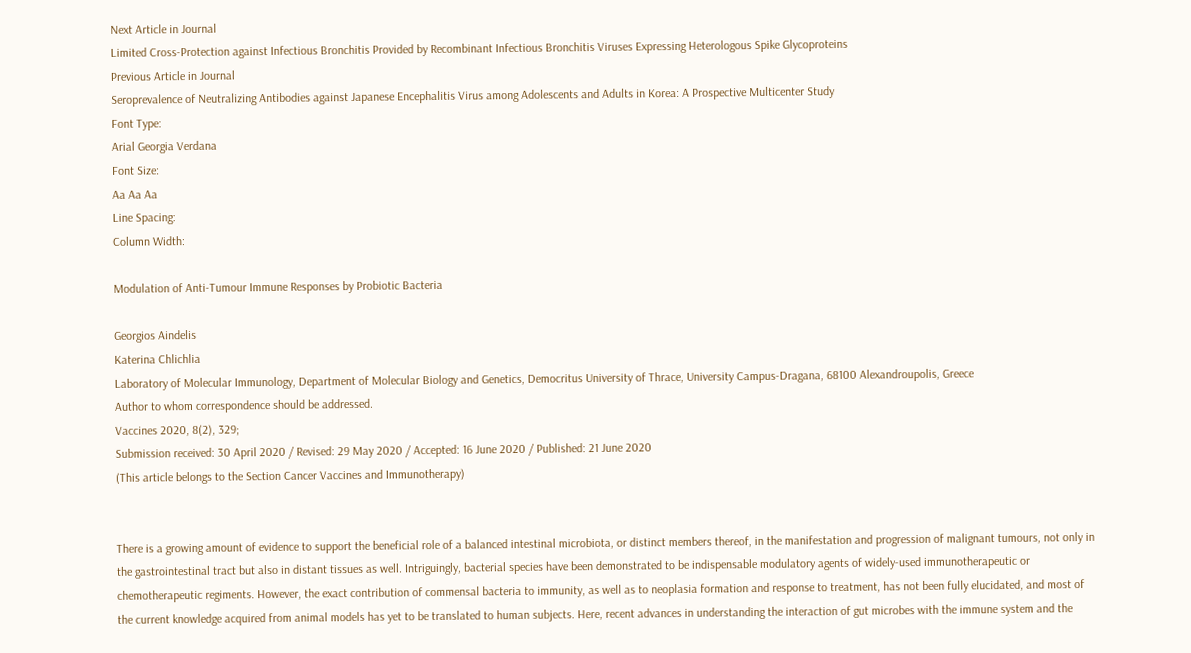Next Article in Journal
Limited Cross-Protection against Infectious Bronchitis Provided by Recombinant Infectious Bronchitis Viruses Expressing Heterologous Spike Glycoproteins
Previous Article in Journal
Seroprevalence of Neutralizing Antibodies against Japanese Encephalitis Virus among Adolescents and Adults in Korea: A Prospective Multicenter Study
Font Type:
Arial Georgia Verdana
Font Size:
Aa Aa Aa
Line Spacing:
Column Width:

Modulation of Anti-Tumour Immune Responses by Probiotic Bacteria

Georgios Aindelis
Katerina Chlichlia
Laboratory of Molecular Immunology, Department of Molecular Biology and Genetics, Democritus University of Thrace, University Campus-Dragana, 68100 Alexandroupolis, Greece
Author to whom correspondence should be addressed.
Vaccines 2020, 8(2), 329;
Submission received: 30 April 2020 / Revised: 29 May 2020 / Accepted: 16 June 2020 / Published: 21 June 2020
(This article belongs to the Section Cancer Vaccines and Immunotherapy)


There is a growing amount of evidence to support the beneficial role of a balanced intestinal microbiota, or distinct members thereof, in the manifestation and progression of malignant tumours, not only in the gastrointestinal tract but also in distant tissues as well. Intriguingly, bacterial species have been demonstrated to be indispensable modulatory agents of widely-used immunotherapeutic or chemotherapeutic regiments. However, the exact contribution of commensal bacteria to immunity, as well as to neoplasia formation and response to treatment, has not been fully elucidated, and most of the current knowledge acquired from animal models has yet to be translated to human subjects. Here, recent advances in understanding the interaction of gut microbes with the immune system and the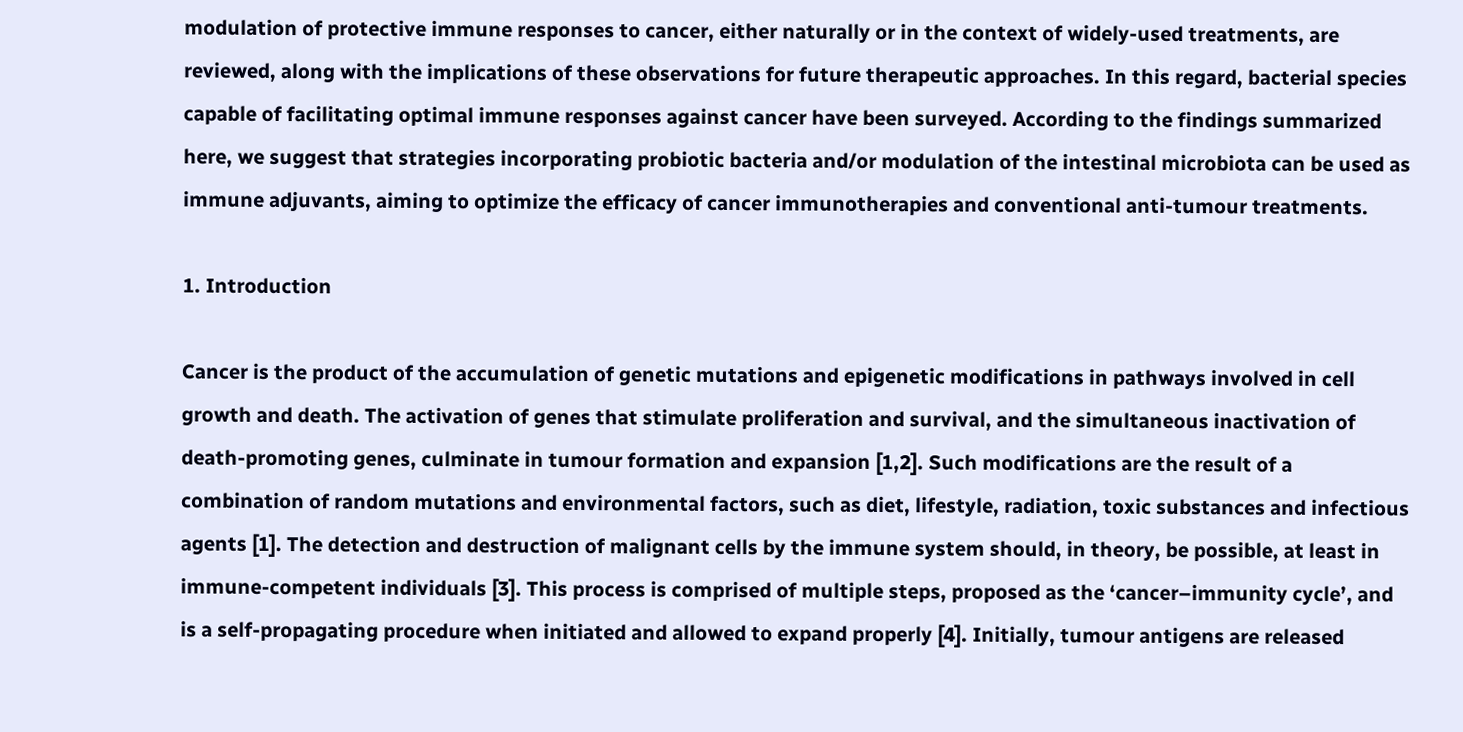modulation of protective immune responses to cancer, either naturally or in the context of widely-used treatments, are reviewed, along with the implications of these observations for future therapeutic approaches. In this regard, bacterial species capable of facilitating optimal immune responses against cancer have been surveyed. According to the findings summarized here, we suggest that strategies incorporating probiotic bacteria and/or modulation of the intestinal microbiota can be used as immune adjuvants, aiming to optimize the efficacy of cancer immunotherapies and conventional anti-tumour treatments.

1. Introduction

Cancer is the product of the accumulation of genetic mutations and epigenetic modifications in pathways involved in cell growth and death. The activation of genes that stimulate proliferation and survival, and the simultaneous inactivation of death-promoting genes, culminate in tumour formation and expansion [1,2]. Such modifications are the result of a combination of random mutations and environmental factors, such as diet, lifestyle, radiation, toxic substances and infectious agents [1]. The detection and destruction of malignant cells by the immune system should, in theory, be possible, at least in immune-competent individuals [3]. This process is comprised of multiple steps, proposed as the ‘cancer–immunity cycle’, and is a self-propagating procedure when initiated and allowed to expand properly [4]. Initially, tumour antigens are released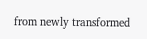from newly transformed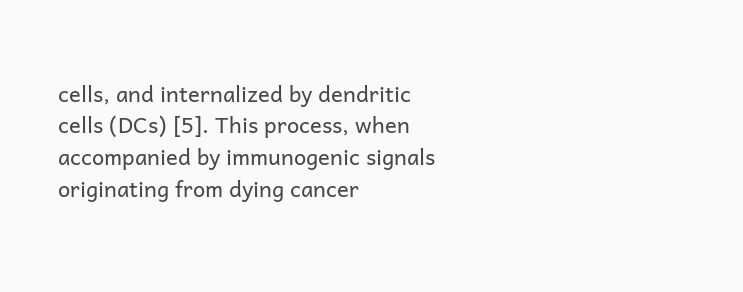cells, and internalized by dendritic cells (DCs) [5]. This process, when accompanied by immunogenic signals originating from dying cancer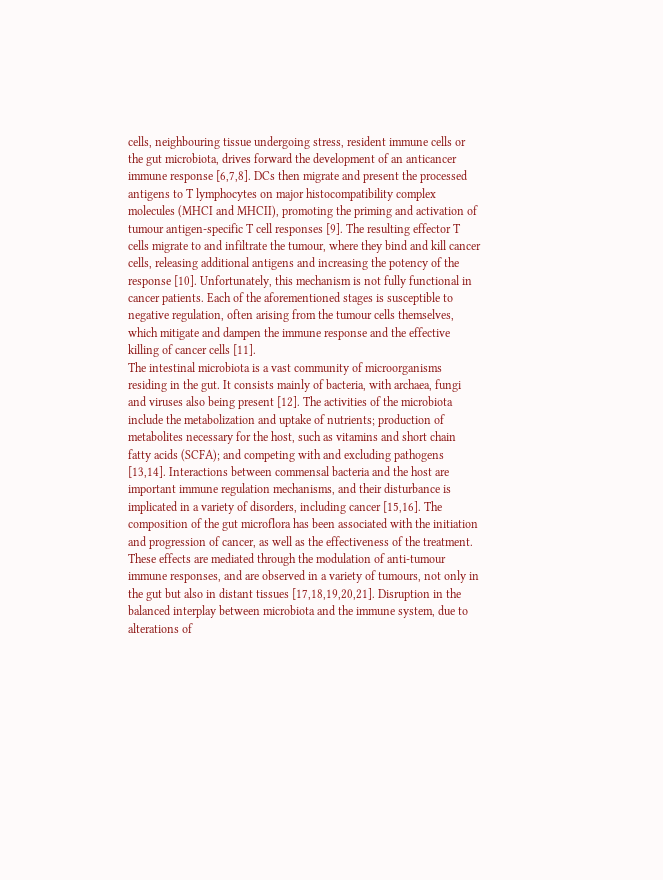cells, neighbouring tissue undergoing stress, resident immune cells or the gut microbiota, drives forward the development of an anticancer immune response [6,7,8]. DCs then migrate and present the processed antigens to T lymphocytes on major histocompatibility complex molecules (MHCI and MHCII), promoting the priming and activation of tumour antigen-specific T cell responses [9]. The resulting effector T cells migrate to and infiltrate the tumour, where they bind and kill cancer cells, releasing additional antigens and increasing the potency of the response [10]. Unfortunately, this mechanism is not fully functional in cancer patients. Each of the aforementioned stages is susceptible to negative regulation, often arising from the tumour cells themselves, which mitigate and dampen the immune response and the effective killing of cancer cells [11].
The intestinal microbiota is a vast community of microorganisms residing in the gut. It consists mainly of bacteria, with archaea, fungi and viruses also being present [12]. The activities of the microbiota include the metabolization and uptake of nutrients; production of metabolites necessary for the host, such as vitamins and short chain fatty acids (SCFA); and competing with and excluding pathogens [13,14]. Interactions between commensal bacteria and the host are important immune regulation mechanisms, and their disturbance is implicated in a variety of disorders, including cancer [15,16]. The composition of the gut microflora has been associated with the initiation and progression of cancer, as well as the effectiveness of the treatment. These effects are mediated through the modulation of anti-tumour immune responses, and are observed in a variety of tumours, not only in the gut but also in distant tissues [17,18,19,20,21]. Disruption in the balanced interplay between microbiota and the immune system, due to alterations of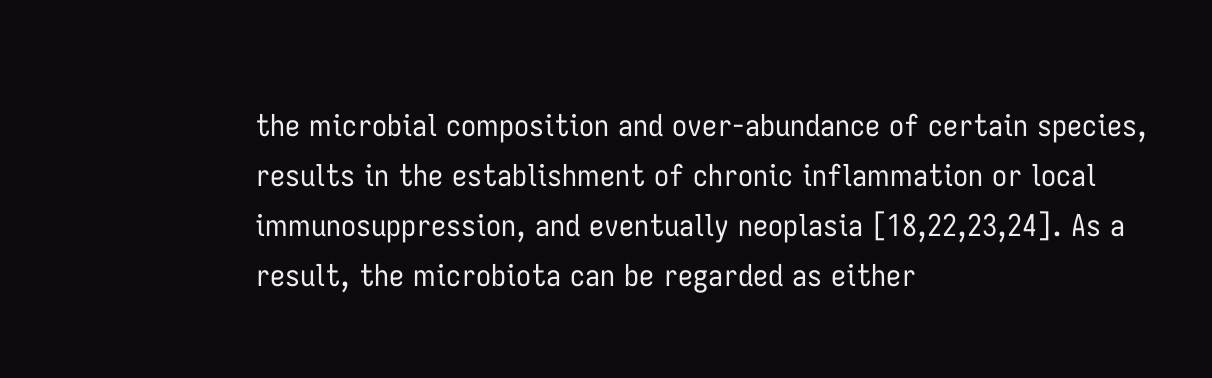the microbial composition and over-abundance of certain species, results in the establishment of chronic inflammation or local immunosuppression, and eventually neoplasia [18,22,23,24]. As a result, the microbiota can be regarded as either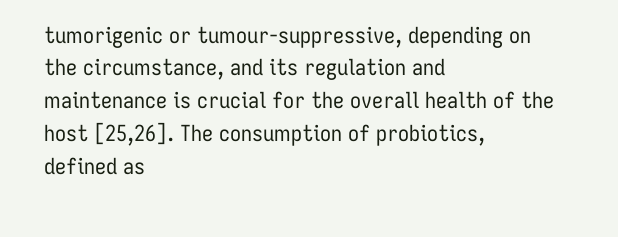tumorigenic or tumour-suppressive, depending on the circumstance, and its regulation and maintenance is crucial for the overall health of the host [25,26]. The consumption of probiotics, defined as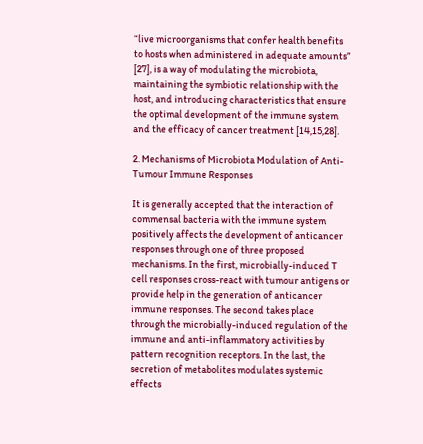“live microorganisms that confer health benefits to hosts when administered in adequate amounts” [27], is a way of modulating the microbiota, maintaining the symbiotic relationship with the host, and introducing characteristics that ensure the optimal development of the immune system and the efficacy of cancer treatment [14,15,28].

2. Mechanisms of Microbiota Modulation of Anti-Tumour Immune Responses

It is generally accepted that the interaction of commensal bacteria with the immune system positively affects the development of anticancer responses through one of three proposed mechanisms. In the first, microbially-induced T cell responses cross-react with tumour antigens or provide help in the generation of anticancer immune responses. The second takes place through the microbially-induced regulation of the immune and anti-inflammatory activities by pattern recognition receptors. In the last, the secretion of metabolites modulates systemic effects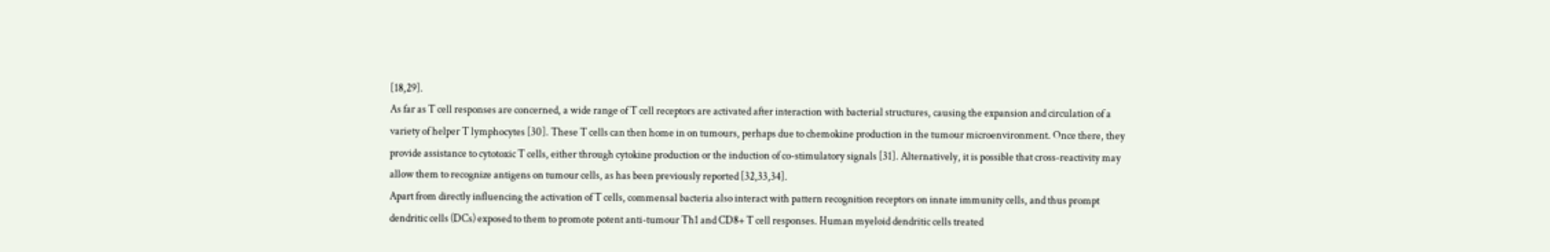[18,29].
As far as T cell responses are concerned, a wide range of T cell receptors are activated after interaction with bacterial structures, causing the expansion and circulation of a variety of helper T lymphocytes [30]. These T cells can then home in on tumours, perhaps due to chemokine production in the tumour microenvironment. Once there, they provide assistance to cytotoxic T cells, either through cytokine production or the induction of co-stimulatory signals [31]. Alternatively, it is possible that cross-reactivity may allow them to recognize antigens on tumour cells, as has been previously reported [32,33,34].
Apart from directly influencing the activation of T cells, commensal bacteria also interact with pattern recognition receptors on innate immunity cells, and thus prompt dendritic cells (DCs) exposed to them to promote potent anti-tumour Th1 and CD8+ T cell responses. Human myeloid dendritic cells treated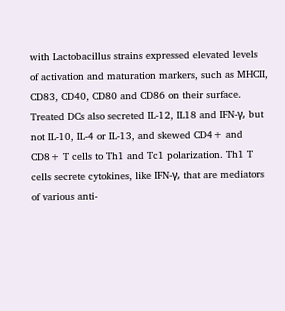with Lactobacillus strains expressed elevated levels of activation and maturation markers, such as MHCII, CD83, CD40, CD80 and CD86 on their surface. Treated DCs also secreted IL-12, IL18 and IFN-γ, but not IL-10, IL-4 or IL-13, and skewed CD4+ and CD8+ T cells to Th1 and Tc1 polarization. Th1 T cells secrete cytokines, like IFN-γ, that are mediators of various anti-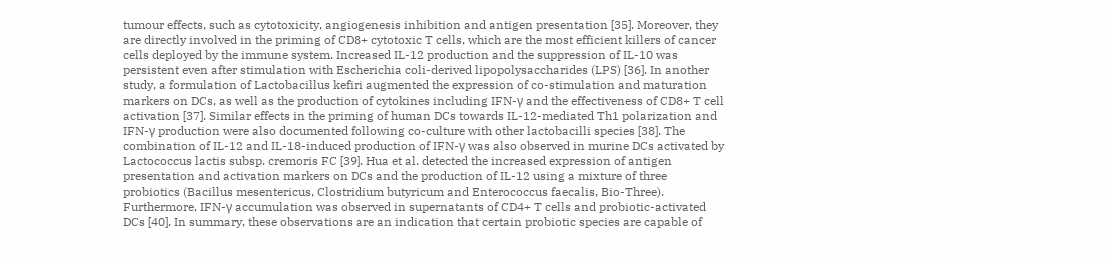tumour effects, such as cytotoxicity, angiogenesis inhibition and antigen presentation [35]. Moreover, they are directly involved in the priming of CD8+ cytotoxic T cells, which are the most efficient killers of cancer cells deployed by the immune system. Increased IL-12 production and the suppression of IL-10 was persistent even after stimulation with Escherichia coli-derived lipopolysaccharides (LPS) [36]. In another study, a formulation of Lactobacillus kefiri augmented the expression of co-stimulation and maturation markers on DCs, as well as the production of cytokines including IFN-γ and the effectiveness of CD8+ T cell activation [37]. Similar effects in the priming of human DCs towards IL-12-mediated Th1 polarization and IFN-γ production were also documented following co-culture with other lactobacilli species [38]. The combination of IL-12 and IL-18-induced production of IFN-γ was also observed in murine DCs activated by Lactococcus lactis subsp. cremoris FC [39]. Hua et al. detected the increased expression of antigen presentation and activation markers on DCs and the production of IL-12 using a mixture of three probiotics (Bacillus mesentericus, Clostridium butyricum and Enterococcus faecalis, Bio-Three). Furthermore, IFN-γ accumulation was observed in supernatants of CD4+ T cells and probiotic-activated DCs [40]. In summary, these observations are an indication that certain probiotic species are capable of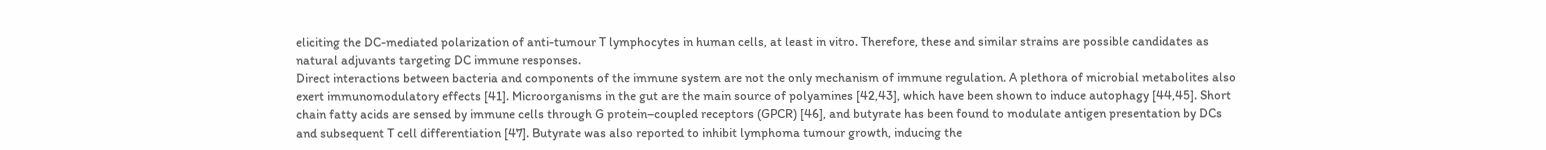eliciting the DC-mediated polarization of anti-tumour T lymphocytes in human cells, at least in vitro. Therefore, these and similar strains are possible candidates as natural adjuvants targeting DC immune responses.
Direct interactions between bacteria and components of the immune system are not the only mechanism of immune regulation. A plethora of microbial metabolites also exert immunomodulatory effects [41]. Microorganisms in the gut are the main source of polyamines [42,43], which have been shown to induce autophagy [44,45]. Short chain fatty acids are sensed by immune cells through G protein–coupled receptors (GPCR) [46], and butyrate has been found to modulate antigen presentation by DCs and subsequent T cell differentiation [47]. Butyrate was also reported to inhibit lymphoma tumour growth, inducing the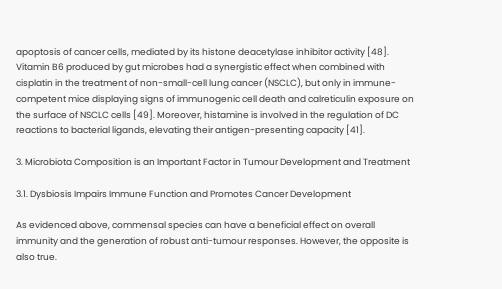apoptosis of cancer cells, mediated by its histone deacetylase inhibitor activity [48]. Vitamin B6 produced by gut microbes had a synergistic effect when combined with cisplatin in the treatment of non-small-cell lung cancer (NSCLC), but only in immune-competent mice displaying signs of immunogenic cell death and calreticulin exposure on the surface of NSCLC cells [49]. Moreover, histamine is involved in the regulation of DC reactions to bacterial ligands, elevating their antigen-presenting capacity [41].

3. Microbiota Composition is an Important Factor in Tumour Development and Treatment

3.1. Dysbiosis Impairs Immune Function and Promotes Cancer Development

As evidenced above, commensal species can have a beneficial effect on overall immunity and the generation of robust anti-tumour responses. However, the opposite is also true.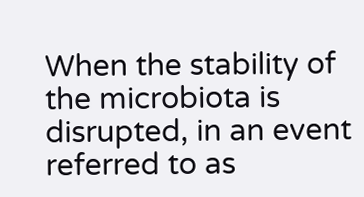When the stability of the microbiota is disrupted, in an event referred to as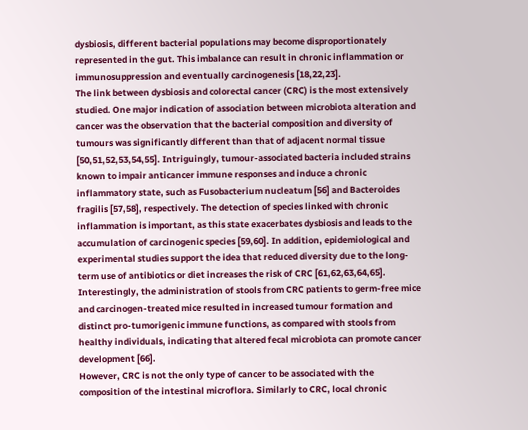dysbiosis, different bacterial populations may become disproportionately represented in the gut. This imbalance can result in chronic inflammation or immunosuppression and eventually carcinogenesis [18,22,23].
The link between dysbiosis and colorectal cancer (CRC) is the most extensively studied. One major indication of association between microbiota alteration and cancer was the observation that the bacterial composition and diversity of tumours was significantly different than that of adjacent normal tissue [50,51,52,53,54,55]. Intriguingly, tumour-associated bacteria included strains known to impair anticancer immune responses and induce a chronic inflammatory state, such as Fusobacterium nucleatum [56] and Bacteroides fragilis [57,58], respectively. The detection of species linked with chronic inflammation is important, as this state exacerbates dysbiosis and leads to the accumulation of carcinogenic species [59,60]. In addition, epidemiological and experimental studies support the idea that reduced diversity due to the long-term use of antibiotics or diet increases the risk of CRC [61,62,63,64,65]. Interestingly, the administration of stools from CRC patients to germ-free mice and carcinogen-treated mice resulted in increased tumour formation and distinct pro-tumorigenic immune functions, as compared with stools from healthy individuals, indicating that altered fecal microbiota can promote cancer development [66].
However, CRC is not the only type of cancer to be associated with the composition of the intestinal microflora. Similarly to CRC, local chronic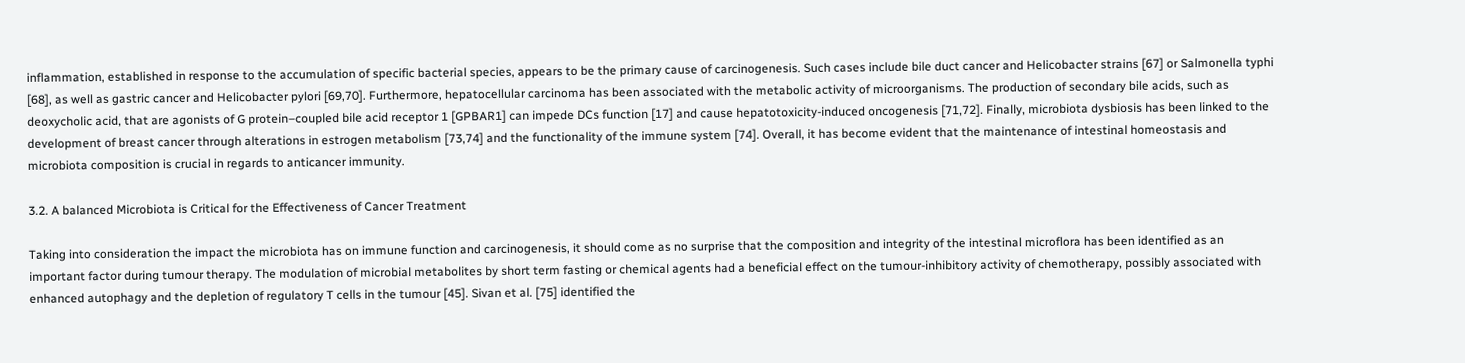inflammation, established in response to the accumulation of specific bacterial species, appears to be the primary cause of carcinogenesis. Such cases include bile duct cancer and Helicobacter strains [67] or Salmonella typhi [68], as well as gastric cancer and Helicobacter pylori [69,70]. Furthermore, hepatocellular carcinoma has been associated with the metabolic activity of microorganisms. The production of secondary bile acids, such as deoxycholic acid, that are agonists of G protein–coupled bile acid receptor 1 [GPBAR1] can impede DCs function [17] and cause hepatotoxicity-induced oncogenesis [71,72]. Finally, microbiota dysbiosis has been linked to the development of breast cancer through alterations in estrogen metabolism [73,74] and the functionality of the immune system [74]. Overall, it has become evident that the maintenance of intestinal homeostasis and microbiota composition is crucial in regards to anticancer immunity.

3.2. A balanced Microbiota is Critical for the Effectiveness of Cancer Treatment

Taking into consideration the impact the microbiota has on immune function and carcinogenesis, it should come as no surprise that the composition and integrity of the intestinal microflora has been identified as an important factor during tumour therapy. The modulation of microbial metabolites by short term fasting or chemical agents had a beneficial effect on the tumour-inhibitory activity of chemotherapy, possibly associated with enhanced autophagy and the depletion of regulatory T cells in the tumour [45]. Sivan et al. [75] identified the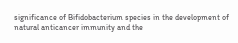significance of Bifidobacterium species in the development of natural anticancer immunity and the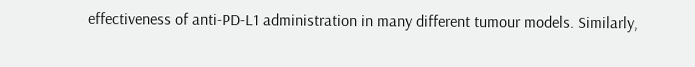effectiveness of anti-PD-L1 administration in many different tumour models. Similarly,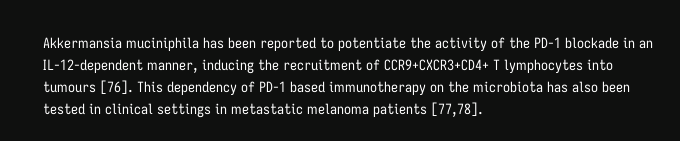Akkermansia muciniphila has been reported to potentiate the activity of the PD-1 blockade in an IL-12-dependent manner, inducing the recruitment of CCR9+CXCR3+CD4+ T lymphocytes into tumours [76]. This dependency of PD-1 based immunotherapy on the microbiota has also been tested in clinical settings in metastatic melanoma patients [77,78].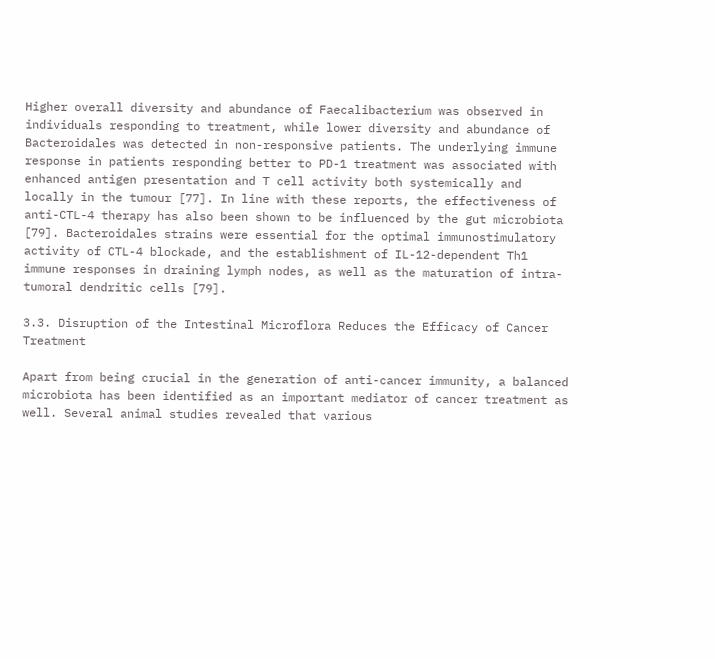Higher overall diversity and abundance of Faecalibacterium was observed in individuals responding to treatment, while lower diversity and abundance of Bacteroidales was detected in non-responsive patients. The underlying immune response in patients responding better to PD-1 treatment was associated with enhanced antigen presentation and T cell activity both systemically and locally in the tumour [77]. In line with these reports, the effectiveness of anti-CTL-4 therapy has also been shown to be influenced by the gut microbiota [79]. Bacteroidales strains were essential for the optimal immunostimulatory activity of CTL-4 blockade, and the establishment of IL-12-dependent Th1 immune responses in draining lymph nodes, as well as the maturation of intra-tumoral dendritic cells [79].

3.3. Disruption of the Intestinal Microflora Reduces the Efficacy of Cancer Treatment

Apart from being crucial in the generation of anti-cancer immunity, a balanced microbiota has been identified as an important mediator of cancer treatment as well. Several animal studies revealed that various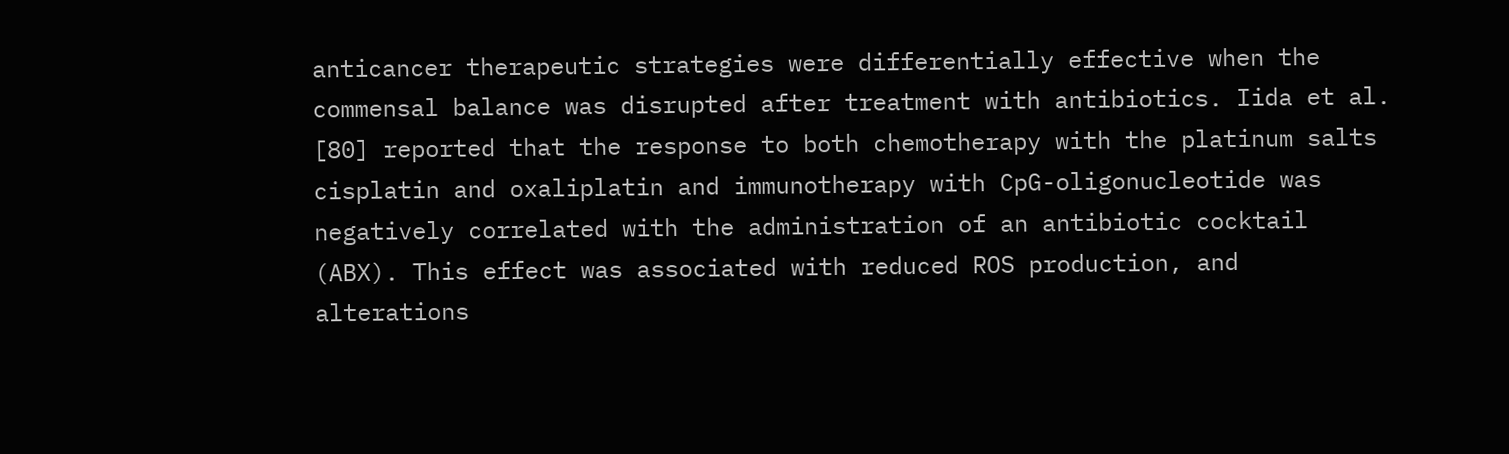anticancer therapeutic strategies were differentially effective when the commensal balance was disrupted after treatment with antibiotics. Iida et al. [80] reported that the response to both chemotherapy with the platinum salts cisplatin and oxaliplatin and immunotherapy with CpG-oligonucleotide was negatively correlated with the administration of an antibiotic cocktail (ABX). This effect was associated with reduced ROS production, and alterations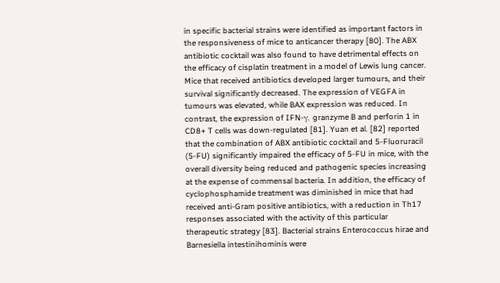in specific bacterial strains were identified as important factors in the responsiveness of mice to anticancer therapy [80]. The ABX antibiotic cocktail was also found to have detrimental effects on the efficacy of cisplatin treatment in a model of Lewis lung cancer. Mice that received antibiotics developed larger tumours, and their survival significantly decreased. The expression of VEGFA in tumours was elevated, while BAX expression was reduced. In contrast, the expression of IFN-γ, granzyme B and perforin 1 in CD8+ T cells was down-regulated [81]. Yuan et al. [82] reported that the combination of ABX antibiotic cocktail and 5-Fluoruracil (5-FU) significantly impaired the efficacy of 5-FU in mice, with the overall diversity being reduced and pathogenic species increasing at the expense of commensal bacteria. In addition, the efficacy of cyclophosphamide treatment was diminished in mice that had received anti-Gram positive antibiotics, with a reduction in Th17 responses associated with the activity of this particular therapeutic strategy [83]. Bacterial strains Enterococcus hirae and Barnesiella intestinihominis were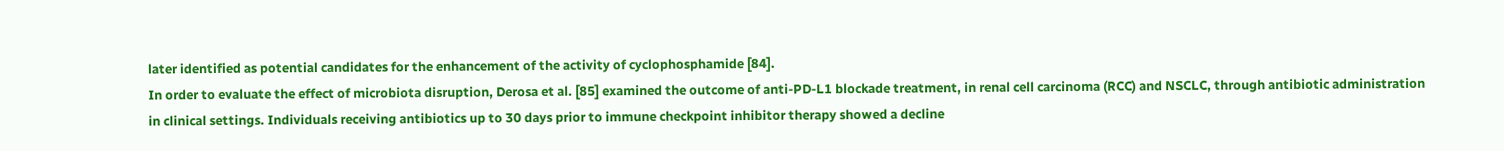later identified as potential candidates for the enhancement of the activity of cyclophosphamide [84].
In order to evaluate the effect of microbiota disruption, Derosa et al. [85] examined the outcome of anti-PD-L1 blockade treatment, in renal cell carcinoma (RCC) and NSCLC, through antibiotic administration in clinical settings. Individuals receiving antibiotics up to 30 days prior to immune checkpoint inhibitor therapy showed a decline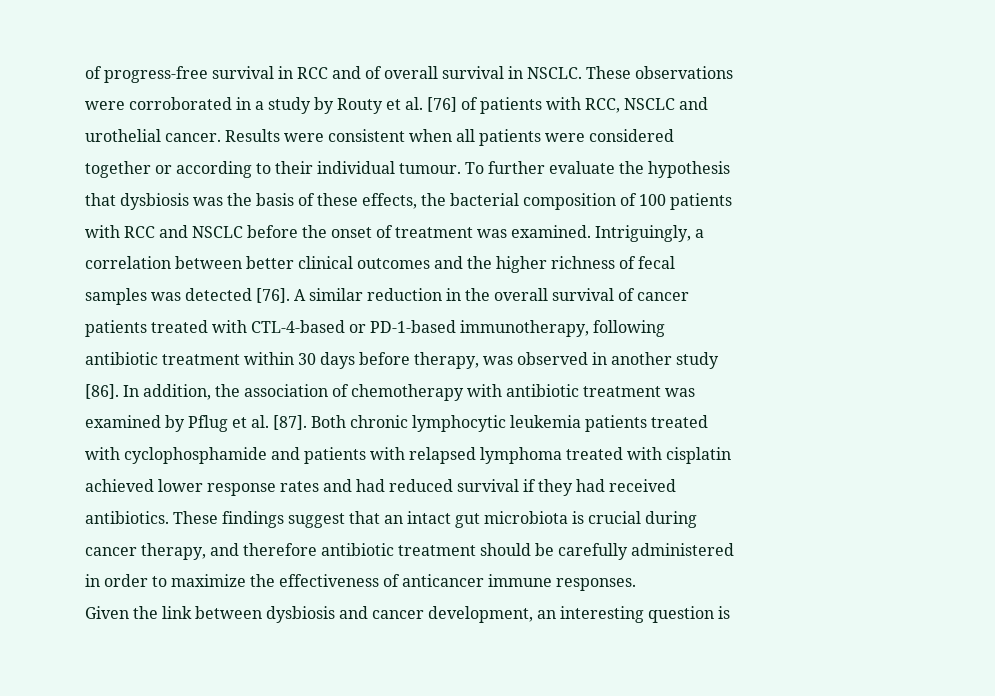of progress-free survival in RCC and of overall survival in NSCLC. These observations were corroborated in a study by Routy et al. [76] of patients with RCC, NSCLC and urothelial cancer. Results were consistent when all patients were considered together or according to their individual tumour. To further evaluate the hypothesis that dysbiosis was the basis of these effects, the bacterial composition of 100 patients with RCC and NSCLC before the onset of treatment was examined. Intriguingly, a correlation between better clinical outcomes and the higher richness of fecal samples was detected [76]. A similar reduction in the overall survival of cancer patients treated with CTL-4-based or PD-1-based immunotherapy, following antibiotic treatment within 30 days before therapy, was observed in another study [86]. In addition, the association of chemotherapy with antibiotic treatment was examined by Pflug et al. [87]. Both chronic lymphocytic leukemia patients treated with cyclophosphamide and patients with relapsed lymphoma treated with cisplatin achieved lower response rates and had reduced survival if they had received antibiotics. These findings suggest that an intact gut microbiota is crucial during cancer therapy, and therefore antibiotic treatment should be carefully administered in order to maximize the effectiveness of anticancer immune responses.
Given the link between dysbiosis and cancer development, an interesting question is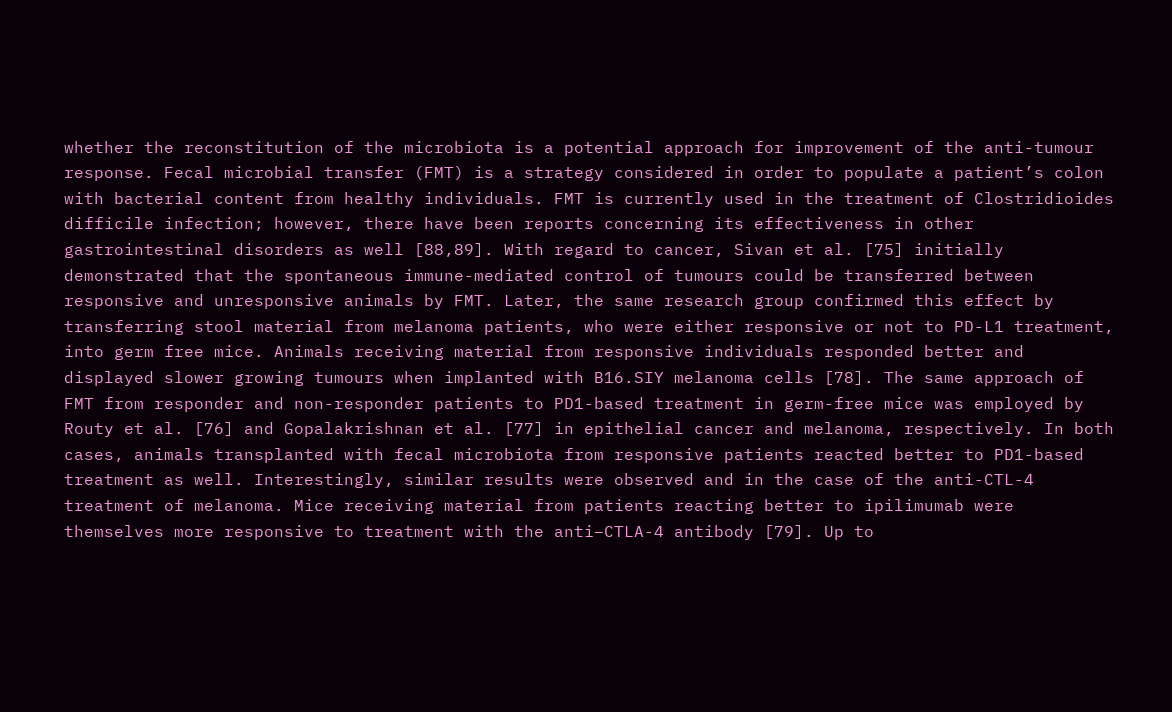whether the reconstitution of the microbiota is a potential approach for improvement of the anti-tumour response. Fecal microbial transfer (FMT) is a strategy considered in order to populate a patient’s colon with bacterial content from healthy individuals. FMT is currently used in the treatment of Clostridioides difficile infection; however, there have been reports concerning its effectiveness in other gastrointestinal disorders as well [88,89]. With regard to cancer, Sivan et al. [75] initially demonstrated that the spontaneous immune-mediated control of tumours could be transferred between responsive and unresponsive animals by FMT. Later, the same research group confirmed this effect by transferring stool material from melanoma patients, who were either responsive or not to PD-L1 treatment, into germ free mice. Animals receiving material from responsive individuals responded better and displayed slower growing tumours when implanted with B16.SIY melanoma cells [78]. The same approach of FMT from responder and non-responder patients to PD1-based treatment in germ-free mice was employed by Routy et al. [76] and Gopalakrishnan et al. [77] in epithelial cancer and melanoma, respectively. In both cases, animals transplanted with fecal microbiota from responsive patients reacted better to PD1-based treatment as well. Interestingly, similar results were observed and in the case of the anti-CTL-4 treatment of melanoma. Mice receiving material from patients reacting better to ipilimumab were themselves more responsive to treatment with the anti–CTLA-4 antibody [79]. Up to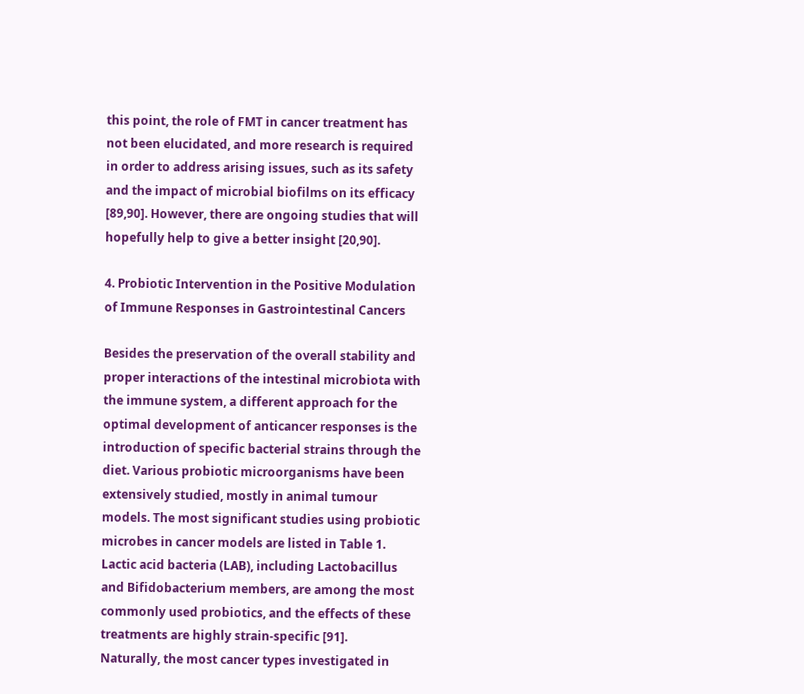this point, the role of FMT in cancer treatment has not been elucidated, and more research is required in order to address arising issues, such as its safety and the impact of microbial biofilms on its efficacy [89,90]. However, there are ongoing studies that will hopefully help to give a better insight [20,90].

4. Probiotic Intervention in the Positive Modulation of Immune Responses in Gastrointestinal Cancers

Besides the preservation of the overall stability and proper interactions of the intestinal microbiota with the immune system, a different approach for the optimal development of anticancer responses is the introduction of specific bacterial strains through the diet. Various probiotic microorganisms have been extensively studied, mostly in animal tumour models. The most significant studies using probiotic microbes in cancer models are listed in Table 1. Lactic acid bacteria (LAB), including Lactobacillus and Bifidobacterium members, are among the most commonly used probiotics, and the effects of these treatments are highly strain-specific [91].
Naturally, the most cancer types investigated in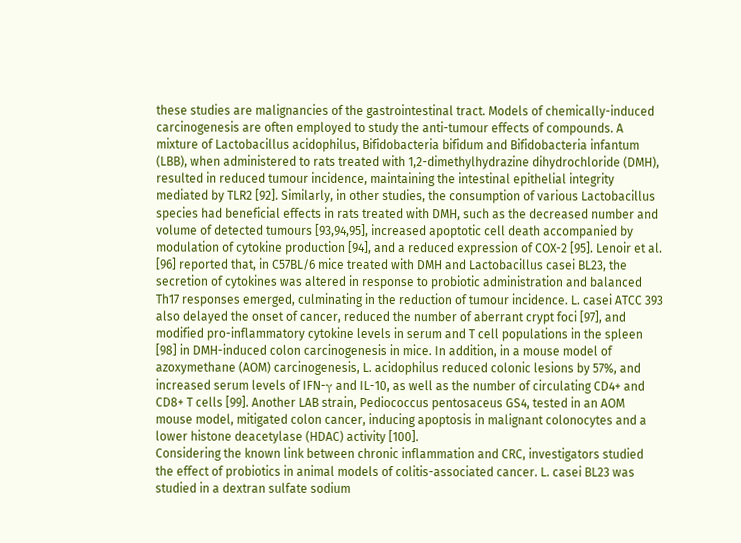these studies are malignancies of the gastrointestinal tract. Models of chemically-induced carcinogenesis are often employed to study the anti-tumour effects of compounds. A mixture of Lactobacillus acidophilus, Bifidobacteria bifidum and Bifidobacteria infantum (LBB), when administered to rats treated with 1,2-dimethylhydrazine dihydrochloride (DMH), resulted in reduced tumour incidence, maintaining the intestinal epithelial integrity mediated by TLR2 [92]. Similarly, in other studies, the consumption of various Lactobacillus species had beneficial effects in rats treated with DMH, such as the decreased number and volume of detected tumours [93,94,95], increased apoptotic cell death accompanied by modulation of cytokine production [94], and a reduced expression of COX-2 [95]. Lenoir et al. [96] reported that, in C57BL/6 mice treated with DMH and Lactobacillus casei BL23, the secretion of cytokines was altered in response to probiotic administration and balanced Th17 responses emerged, culminating in the reduction of tumour incidence. L. casei ATCC 393 also delayed the onset of cancer, reduced the number of aberrant crypt foci [97], and modified pro-inflammatory cytokine levels in serum and T cell populations in the spleen [98] in DMH-induced colon carcinogenesis in mice. In addition, in a mouse model of azoxymethane (AOM) carcinogenesis, L. acidophilus reduced colonic lesions by 57%, and increased serum levels of IFN-γ and IL-10, as well as the number of circulating CD4+ and CD8+ T cells [99]. Another LAB strain, Pediococcus pentosaceus GS4, tested in an AOM mouse model, mitigated colon cancer, inducing apoptosis in malignant colonocytes and a lower histone deacetylase (HDAC) activity [100].
Considering the known link between chronic inflammation and CRC, investigators studied the effect of probiotics in animal models of colitis-associated cancer. L. casei BL23 was studied in a dextran sulfate sodium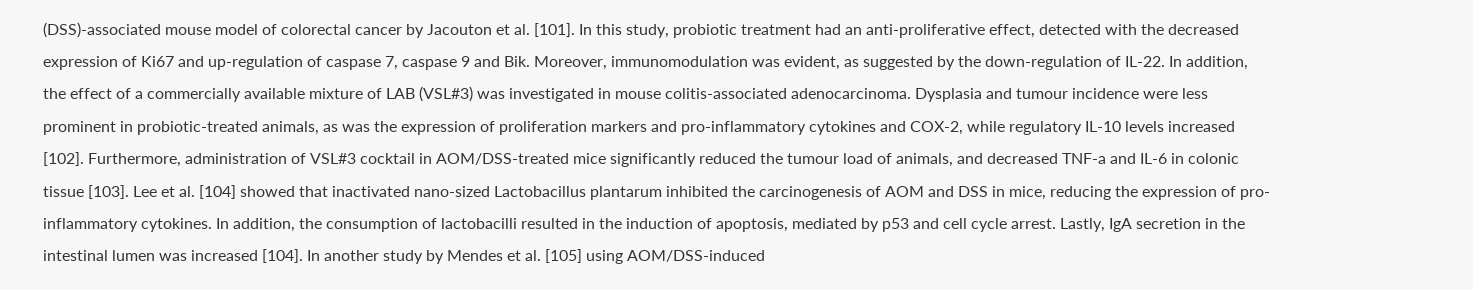(DSS)-associated mouse model of colorectal cancer by Jacouton et al. [101]. In this study, probiotic treatment had an anti-proliferative effect, detected with the decreased expression of Ki67 and up-regulation of caspase 7, caspase 9 and Bik. Moreover, immunomodulation was evident, as suggested by the down-regulation of IL-22. In addition, the effect of a commercially available mixture of LAB (VSL#3) was investigated in mouse colitis-associated adenocarcinoma. Dysplasia and tumour incidence were less prominent in probiotic-treated animals, as was the expression of proliferation markers and pro-inflammatory cytokines and COX-2, while regulatory IL-10 levels increased [102]. Furthermore, administration of VSL#3 cocktail in AOM/DSS-treated mice significantly reduced the tumour load of animals, and decreased TNF-a and IL-6 in colonic tissue [103]. Lee et al. [104] showed that inactivated nano-sized Lactobacillus plantarum inhibited the carcinogenesis of AOM and DSS in mice, reducing the expression of pro-inflammatory cytokines. In addition, the consumption of lactobacilli resulted in the induction of apoptosis, mediated by p53 and cell cycle arrest. Lastly, IgA secretion in the intestinal lumen was increased [104]. In another study by Mendes et al. [105] using AOM/DSS-induced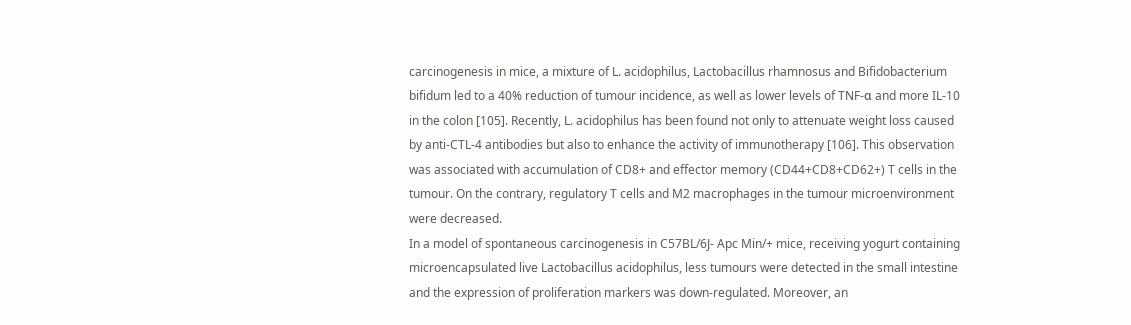carcinogenesis in mice, a mixture of L. acidophilus, Lactobacillus rhamnosus and Bifidobacterium bifidum led to a 40% reduction of tumour incidence, as well as lower levels of TNF-α and more IL-10 in the colon [105]. Recently, L. acidophilus has been found not only to attenuate weight loss caused by anti-CTL-4 antibodies but also to enhance the activity of immunotherapy [106]. This observation was associated with accumulation of CD8+ and effector memory (CD44+CD8+CD62+) T cells in the tumour. On the contrary, regulatory T cells and M2 macrophages in the tumour microenvironment were decreased.
In a model of spontaneous carcinogenesis in C57BL/6J- Apc Min/+ mice, receiving yogurt containing microencapsulated live Lactobacillus acidophilus, less tumours were detected in the small intestine and the expression of proliferation markers was down-regulated. Moreover, an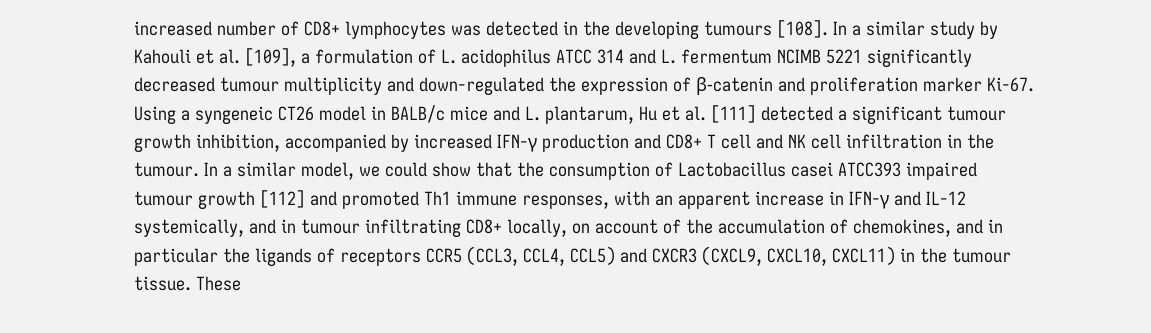increased number of CD8+ lymphocytes was detected in the developing tumours [108]. In a similar study by Kahouli et al. [109], a formulation of L. acidophilus ATCC 314 and L. fermentum NCIMB 5221 significantly decreased tumour multiplicity and down-regulated the expression of β-catenin and proliferation marker Ki-67.
Using a syngeneic CT26 model in BALB/c mice and L. plantarum, Hu et al. [111] detected a significant tumour growth inhibition, accompanied by increased IFN-γ production and CD8+ T cell and NK cell infiltration in the tumour. In a similar model, we could show that the consumption of Lactobacillus casei ATCC393 impaired tumour growth [112] and promoted Th1 immune responses, with an apparent increase in IFN-γ and IL-12 systemically, and in tumour infiltrating CD8+ locally, on account of the accumulation of chemokines, and in particular the ligands of receptors CCR5 (CCL3, CCL4, CCL5) and CXCR3 (CXCL9, CXCL10, CXCL11) in the tumour tissue. These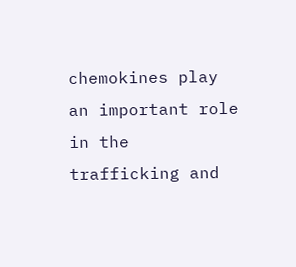chemokines play an important role in the trafficking and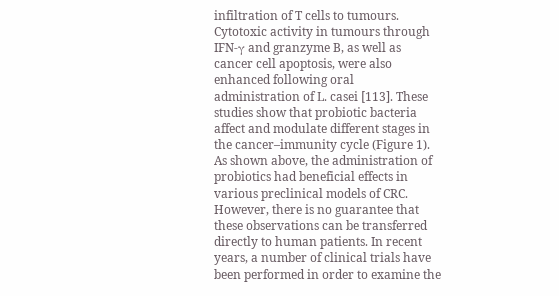infiltration of T cells to tumours. Cytotoxic activity in tumours through IFN-γ and granzyme B, as well as cancer cell apoptosis, were also enhanced following oral administration of L. casei [113]. These studies show that probiotic bacteria affect and modulate different stages in the cancer–immunity cycle (Figure 1).
As shown above, the administration of probiotics had beneficial effects in various preclinical models of CRC. However, there is no guarantee that these observations can be transferred directly to human patients. In recent years, a number of clinical trials have been performed in order to examine the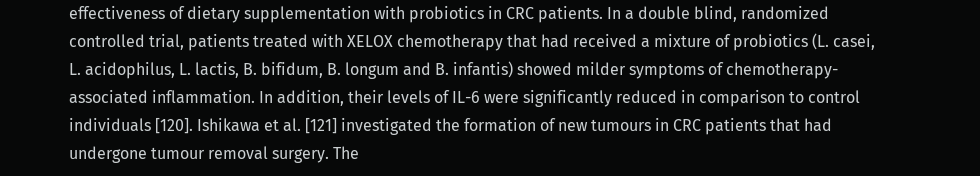effectiveness of dietary supplementation with probiotics in CRC patients. In a double blind, randomized controlled trial, patients treated with XELOX chemotherapy that had received a mixture of probiotics (L. casei, L. acidophilus, L. lactis, B. bifidum, B. longum and B. infantis) showed milder symptoms of chemotherapy-associated inflammation. In addition, their levels of IL-6 were significantly reduced in comparison to control individuals [120]. Ishikawa et al. [121] investigated the formation of new tumours in CRC patients that had undergone tumour removal surgery. The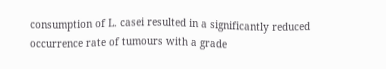consumption of L. casei resulted in a significantly reduced occurrence rate of tumours with a grade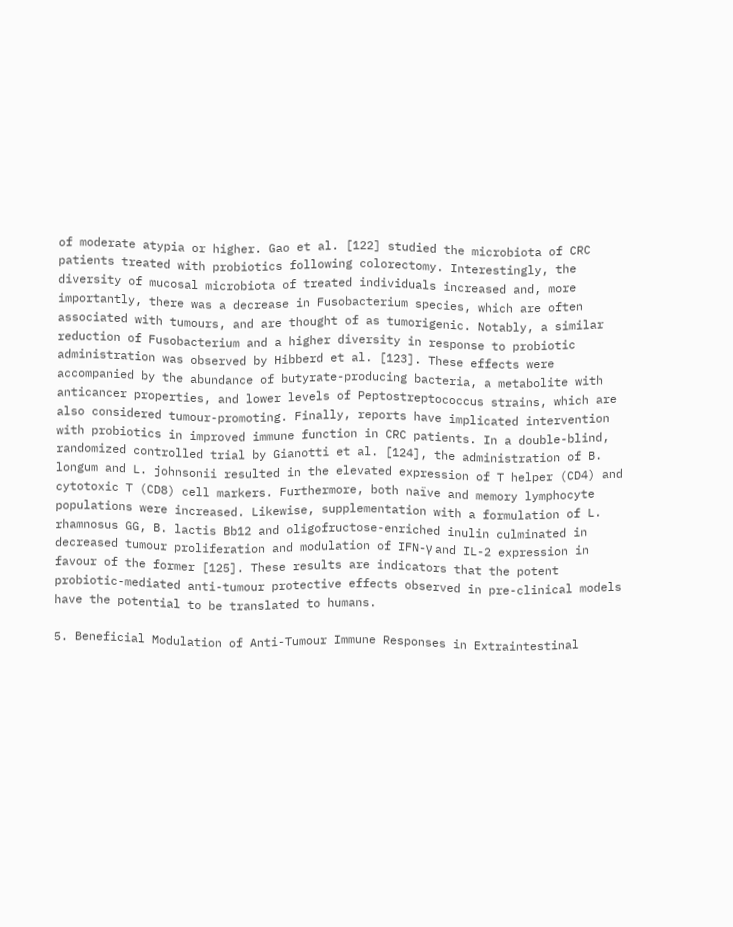of moderate atypia or higher. Gao et al. [122] studied the microbiota of CRC patients treated with probiotics following colorectomy. Interestingly, the diversity of mucosal microbiota of treated individuals increased and, more importantly, there was a decrease in Fusobacterium species, which are often associated with tumours, and are thought of as tumorigenic. Notably, a similar reduction of Fusobacterium and a higher diversity in response to probiotic administration was observed by Hibberd et al. [123]. These effects were accompanied by the abundance of butyrate-producing bacteria, a metabolite with anticancer properties, and lower levels of Peptostreptococcus strains, which are also considered tumour-promoting. Finally, reports have implicated intervention with probiotics in improved immune function in CRC patients. In a double-blind, randomized controlled trial by Gianotti et al. [124], the administration of B. longum and L. johnsonii resulted in the elevated expression of T helper (CD4) and cytotoxic T (CD8) cell markers. Furthermore, both naïve and memory lymphocyte populations were increased. Likewise, supplementation with a formulation of L. rhamnosus GG, B. lactis Bb12 and oligofructose-enriched inulin culminated in decreased tumour proliferation and modulation of IFN-γ and IL-2 expression in favour of the former [125]. These results are indicators that the potent probiotic-mediated anti-tumour protective effects observed in pre-clinical models have the potential to be translated to humans.

5. Beneficial Modulation of Anti-Tumour Immune Responses in Extraintestinal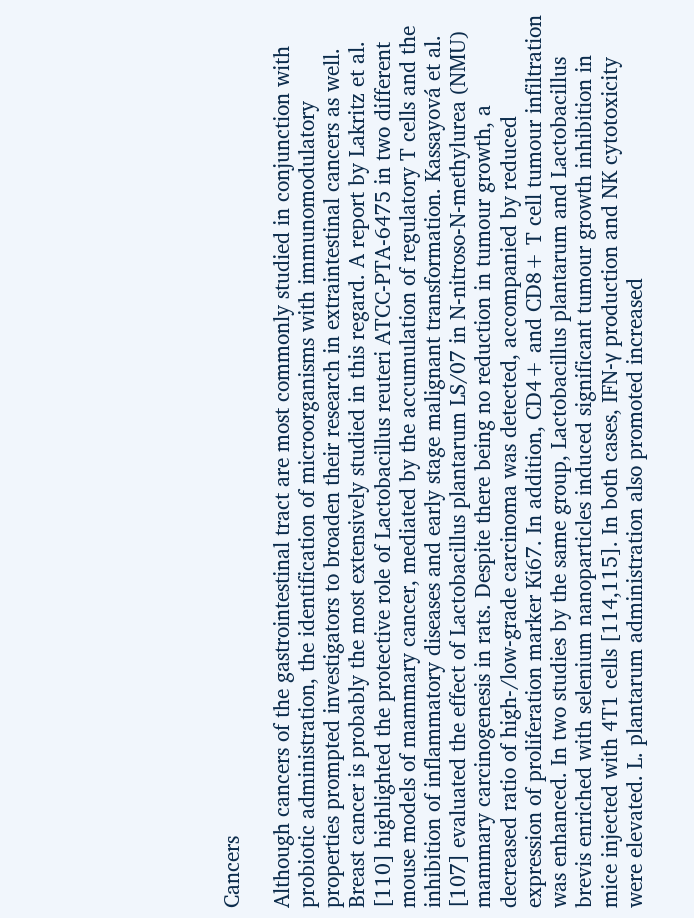Cancers

Although cancers of the gastrointestinal tract are most commonly studied in conjunction with probiotic administration, the identification of microorganisms with immunomodulatory properties prompted investigators to broaden their research in extraintestinal cancers as well. Breast cancer is probably the most extensively studied in this regard. A report by Lakritz et al. [110] highlighted the protective role of Lactobacillus reuteri ATCC-PTA-6475 in two different mouse models of mammary cancer, mediated by the accumulation of regulatory T cells and the inhibition of inflammatory diseases and early stage malignant transformation. Kassayová et al. [107] evaluated the effect of Lactobacillus plantarum LS/07 in N-nitroso-N-methylurea (NMU) mammary carcinogenesis in rats. Despite there being no reduction in tumour growth, a decreased ratio of high-/low-grade carcinoma was detected, accompanied by reduced expression of proliferation marker Ki67. In addition, CD4+ and CD8+ T cell tumour infiltration was enhanced. In two studies by the same group, Lactobacillus plantarum and Lactobacillus brevis enriched with selenium nanoparticles induced significant tumour growth inhibition in mice injected with 4T1 cells [114,115]. In both cases, IFN-γ production and NK cytotoxicity were elevated. L. plantarum administration also promoted increased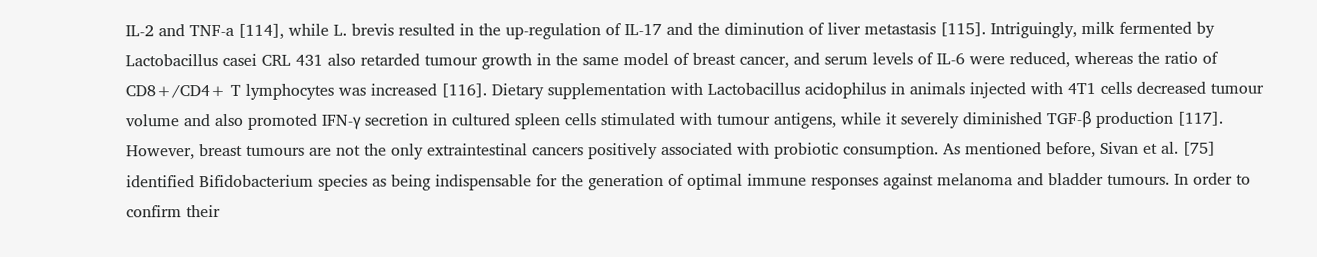IL-2 and TNF-a [114], while L. brevis resulted in the up-regulation of IL-17 and the diminution of liver metastasis [115]. Intriguingly, milk fermented by Lactobacillus casei CRL 431 also retarded tumour growth in the same model of breast cancer, and serum levels of IL-6 were reduced, whereas the ratio of CD8+/CD4+ T lymphocytes was increased [116]. Dietary supplementation with Lactobacillus acidophilus in animals injected with 4T1 cells decreased tumour volume and also promoted IFN-γ secretion in cultured spleen cells stimulated with tumour antigens, while it severely diminished TGF-β production [117].
However, breast tumours are not the only extraintestinal cancers positively associated with probiotic consumption. As mentioned before, Sivan et al. [75] identified Bifidobacterium species as being indispensable for the generation of optimal immune responses against melanoma and bladder tumours. In order to confirm their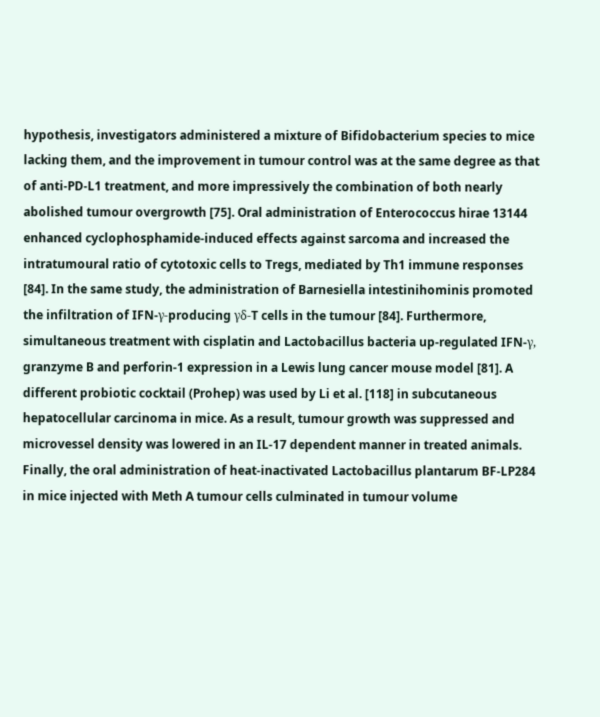hypothesis, investigators administered a mixture of Bifidobacterium species to mice lacking them, and the improvement in tumour control was at the same degree as that of anti-PD-L1 treatment, and more impressively the combination of both nearly abolished tumour overgrowth [75]. Oral administration of Enterococcus hirae 13144 enhanced cyclophosphamide-induced effects against sarcoma and increased the intratumoural ratio of cytotoxic cells to Tregs, mediated by Th1 immune responses [84]. In the same study, the administration of Barnesiella intestinihominis promoted the infiltration of IFN-γ-producing γδ-T cells in the tumour [84]. Furthermore, simultaneous treatment with cisplatin and Lactobacillus bacteria up-regulated IFN-γ, granzyme B and perforin-1 expression in a Lewis lung cancer mouse model [81]. A different probiotic cocktail (Prohep) was used by Li et al. [118] in subcutaneous hepatocellular carcinoma in mice. As a result, tumour growth was suppressed and microvessel density was lowered in an IL-17 dependent manner in treated animals. Finally, the oral administration of heat-inactivated Lactobacillus plantarum BF-LP284 in mice injected with Meth A tumour cells culminated in tumour volume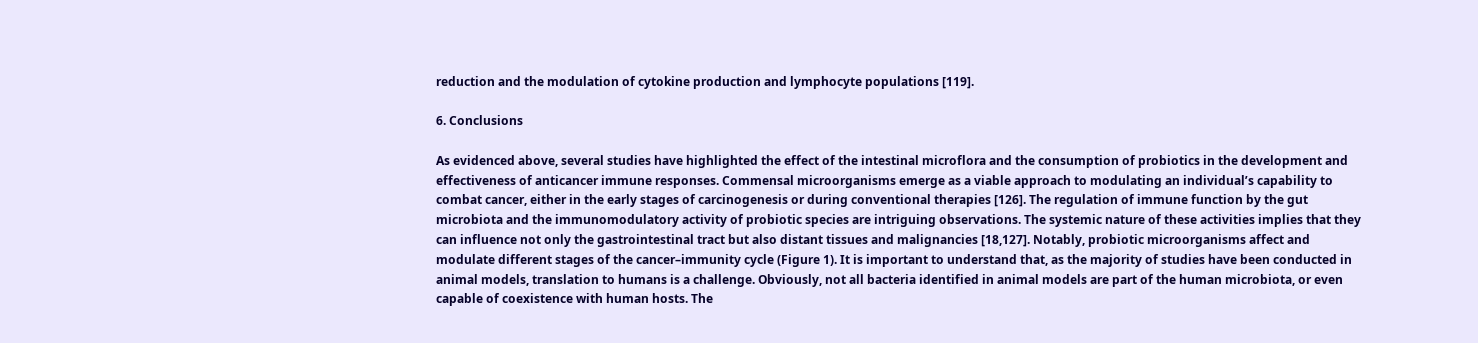reduction and the modulation of cytokine production and lymphocyte populations [119].

6. Conclusions

As evidenced above, several studies have highlighted the effect of the intestinal microflora and the consumption of probiotics in the development and effectiveness of anticancer immune responses. Commensal microorganisms emerge as a viable approach to modulating an individual’s capability to combat cancer, either in the early stages of carcinogenesis or during conventional therapies [126]. The regulation of immune function by the gut microbiota and the immunomodulatory activity of probiotic species are intriguing observations. The systemic nature of these activities implies that they can influence not only the gastrointestinal tract but also distant tissues and malignancies [18,127]. Notably, probiotic microorganisms affect and modulate different stages of the cancer–immunity cycle (Figure 1). It is important to understand that, as the majority of studies have been conducted in animal models, translation to humans is a challenge. Obviously, not all bacteria identified in animal models are part of the human microbiota, or even capable of coexistence with human hosts. The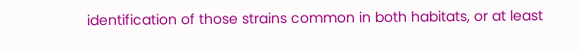identification of those strains common in both habitats, or at least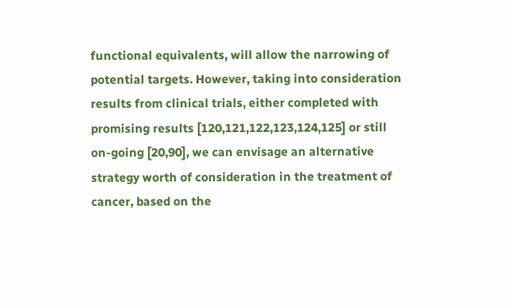functional equivalents, will allow the narrowing of potential targets. However, taking into consideration results from clinical trials, either completed with promising results [120,121,122,123,124,125] or still on-going [20,90], we can envisage an alternative strategy worth of consideration in the treatment of cancer, based on the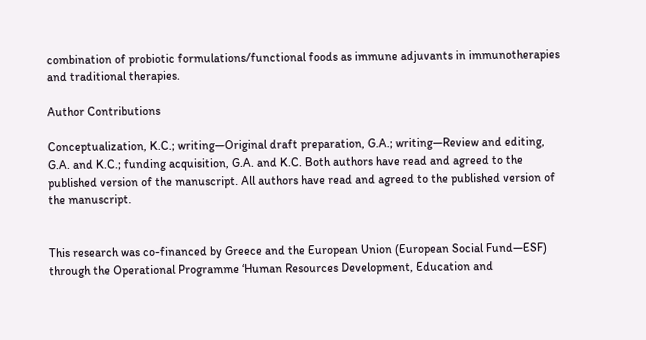combination of probiotic formulations/functional foods as immune adjuvants in immunotherapies and traditional therapies.

Author Contributions

Conceptualization, K.C.; writing—Original draft preparation, G.A.; writing—Review and editing, G.A. and K.C.; funding acquisition, G.A. and K.C. Both authors have read and agreed to the published version of the manuscript. All authors have read and agreed to the published version of the manuscript.


This research was co-financed by Greece and the European Union (European Social Fund—ESF) through the Operational Programme ‘Human Resources Development, Education and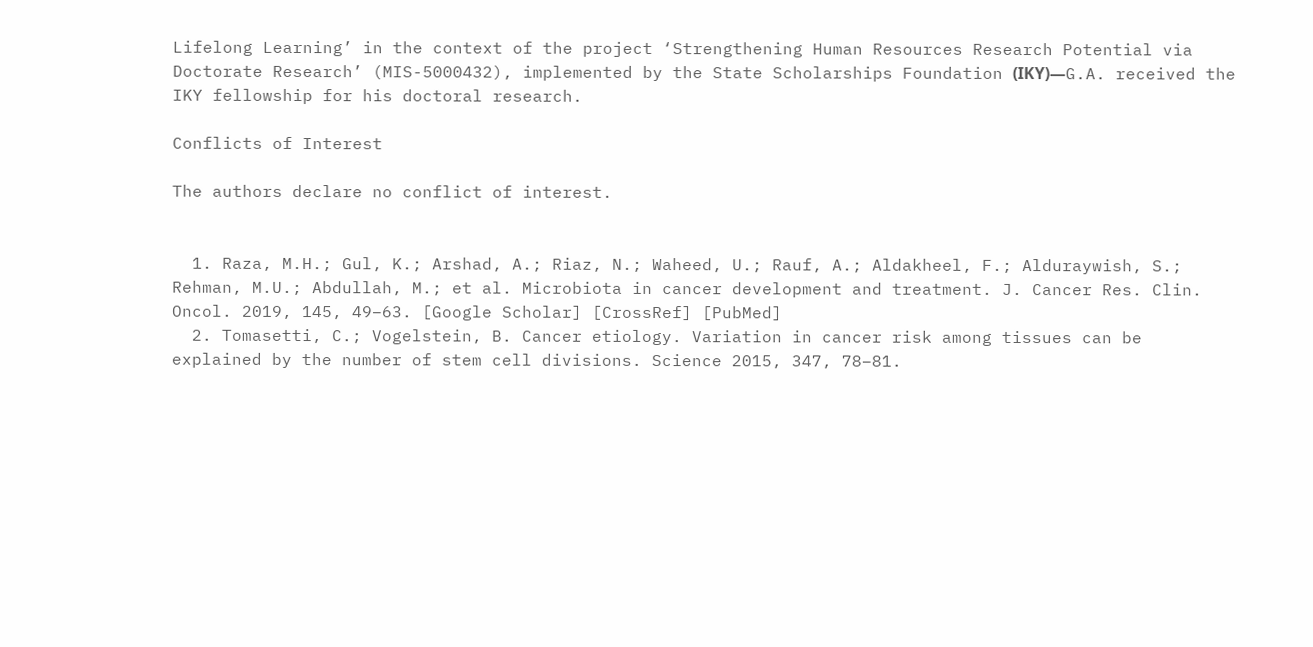Lifelong Learning’ in the context of the project ‘Strengthening Human Resources Research Potential via Doctorate Research’ (MIS-5000432), implemented by the State Scholarships Foundation (ΙΚΥ)—G.A. received the IKY fellowship for his doctoral research.

Conflicts of Interest

The authors declare no conflict of interest.


  1. Raza, M.H.; Gul, K.; Arshad, A.; Riaz, N.; Waheed, U.; Rauf, A.; Aldakheel, F.; Alduraywish, S.; Rehman, M.U.; Abdullah, M.; et al. Microbiota in cancer development and treatment. J. Cancer Res. Clin. Oncol. 2019, 145, 49–63. [Google Scholar] [CrossRef] [PubMed]
  2. Tomasetti, C.; Vogelstein, B. Cancer etiology. Variation in cancer risk among tissues can be explained by the number of stem cell divisions. Science 2015, 347, 78–81.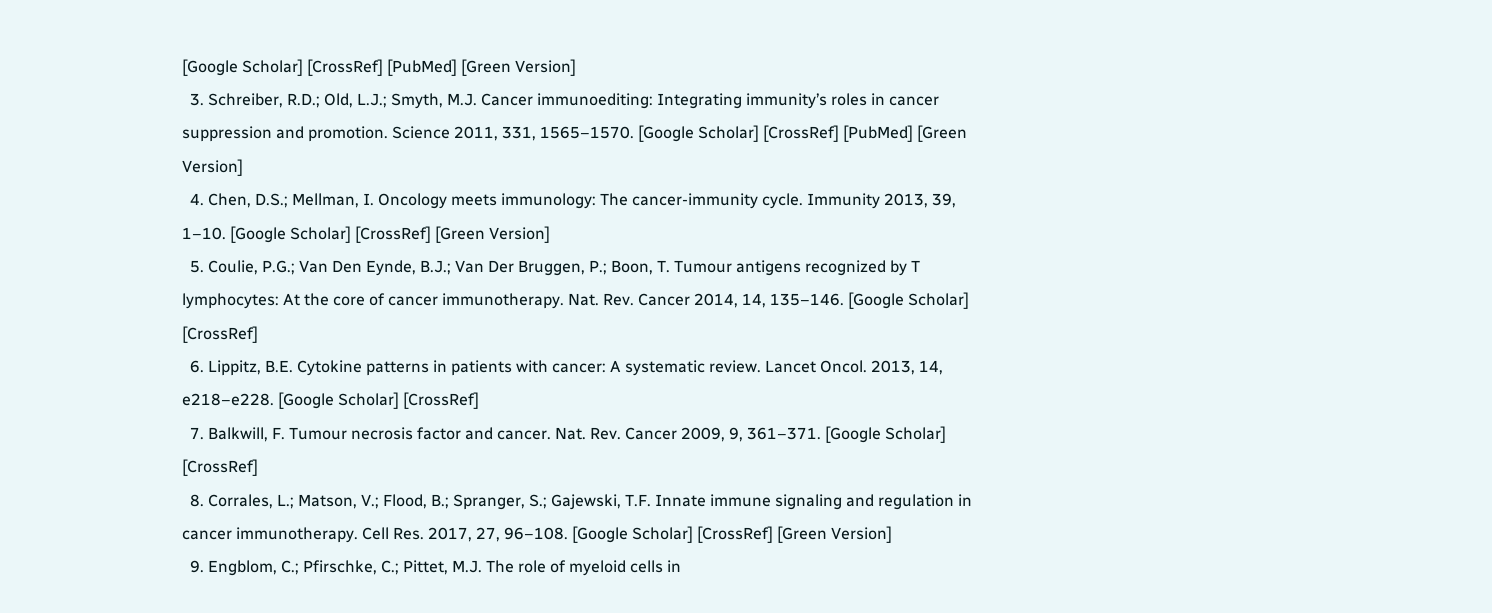[Google Scholar] [CrossRef] [PubMed] [Green Version]
  3. Schreiber, R.D.; Old, L.J.; Smyth, M.J. Cancer immunoediting: Integrating immunity’s roles in cancer suppression and promotion. Science 2011, 331, 1565–1570. [Google Scholar] [CrossRef] [PubMed] [Green Version]
  4. Chen, D.S.; Mellman, I. Oncology meets immunology: The cancer-immunity cycle. Immunity 2013, 39, 1–10. [Google Scholar] [CrossRef] [Green Version]
  5. Coulie, P.G.; Van Den Eynde, B.J.; Van Der Bruggen, P.; Boon, T. Tumour antigens recognized by T lymphocytes: At the core of cancer immunotherapy. Nat. Rev. Cancer 2014, 14, 135–146. [Google Scholar] [CrossRef]
  6. Lippitz, B.E. Cytokine patterns in patients with cancer: A systematic review. Lancet Oncol. 2013, 14, e218–e228. [Google Scholar] [CrossRef]
  7. Balkwill, F. Tumour necrosis factor and cancer. Nat. Rev. Cancer 2009, 9, 361–371. [Google Scholar] [CrossRef]
  8. Corrales, L.; Matson, V.; Flood, B.; Spranger, S.; Gajewski, T.F. Innate immune signaling and regulation in cancer immunotherapy. Cell Res. 2017, 27, 96–108. [Google Scholar] [CrossRef] [Green Version]
  9. Engblom, C.; Pfirschke, C.; Pittet, M.J. The role of myeloid cells in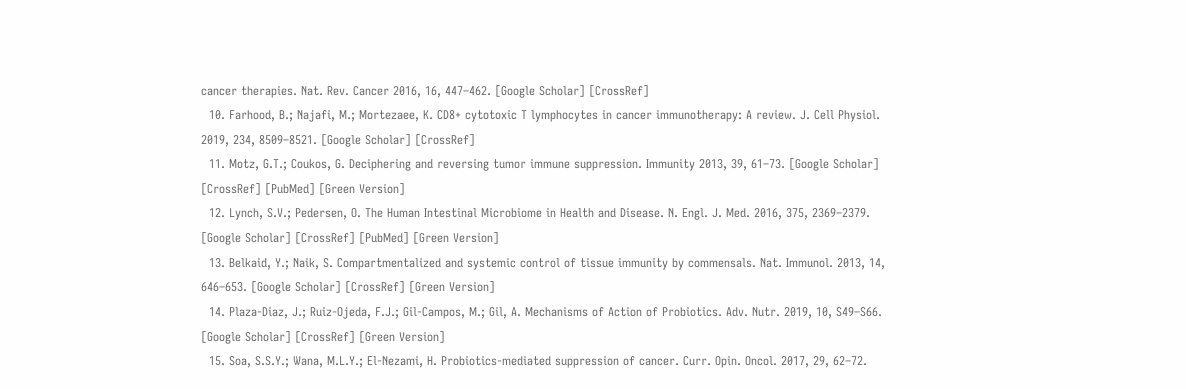cancer therapies. Nat. Rev. Cancer 2016, 16, 447–462. [Google Scholar] [CrossRef]
  10. Farhood, B.; Najafi, M.; Mortezaee, K. CD8+ cytotoxic T lymphocytes in cancer immunotherapy: A review. J. Cell Physiol. 2019, 234, 8509–8521. [Google Scholar] [CrossRef]
  11. Motz, G.T.; Coukos, G. Deciphering and reversing tumor immune suppression. Immunity 2013, 39, 61–73. [Google Scholar] [CrossRef] [PubMed] [Green Version]
  12. Lynch, S.V.; Pedersen, O. The Human Intestinal Microbiome in Health and Disease. N. Engl. J. Med. 2016, 375, 2369–2379. [Google Scholar] [CrossRef] [PubMed] [Green Version]
  13. Belkaid, Y.; Naik, S. Compartmentalized and systemic control of tissue immunity by commensals. Nat. Immunol. 2013, 14, 646–653. [Google Scholar] [CrossRef] [Green Version]
  14. Plaza-Diaz, J.; Ruiz-Ojeda, F.J.; Gil-Campos, M.; Gil, A. Mechanisms of Action of Probiotics. Adv. Nutr. 2019, 10, S49–S66. [Google Scholar] [CrossRef] [Green Version]
  15. Soa, S.S.Y.; Wana, M.L.Y.; El-Nezami, H. Probiotics-mediated suppression of cancer. Curr. Opin. Oncol. 2017, 29, 62–72.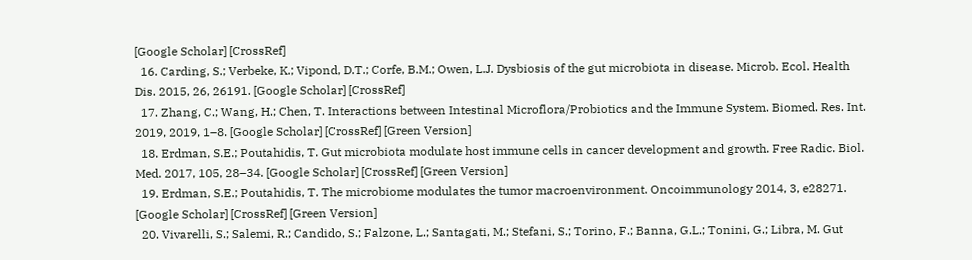[Google Scholar] [CrossRef]
  16. Carding, S.; Verbeke, K.; Vipond, D.T.; Corfe, B.M.; Owen, L.J. Dysbiosis of the gut microbiota in disease. Microb. Ecol. Health Dis. 2015, 26, 26191. [Google Scholar] [CrossRef]
  17. Zhang, C.; Wang, H.; Chen, T. Interactions between Intestinal Microflora/Probiotics and the Immune System. Biomed. Res. Int. 2019, 2019, 1–8. [Google Scholar] [CrossRef] [Green Version]
  18. Erdman, S.E.; Poutahidis, T. Gut microbiota modulate host immune cells in cancer development and growth. Free Radic. Biol. Med. 2017, 105, 28–34. [Google Scholar] [CrossRef] [Green Version]
  19. Erdman, S.E.; Poutahidis, T. The microbiome modulates the tumor macroenvironment. Oncoimmunology 2014, 3, e28271. [Google Scholar] [CrossRef] [Green Version]
  20. Vivarelli, S.; Salemi, R.; Candido, S.; Falzone, L.; Santagati, M.; Stefani, S.; Torino, F.; Banna, G.L.; Tonini, G.; Libra, M. Gut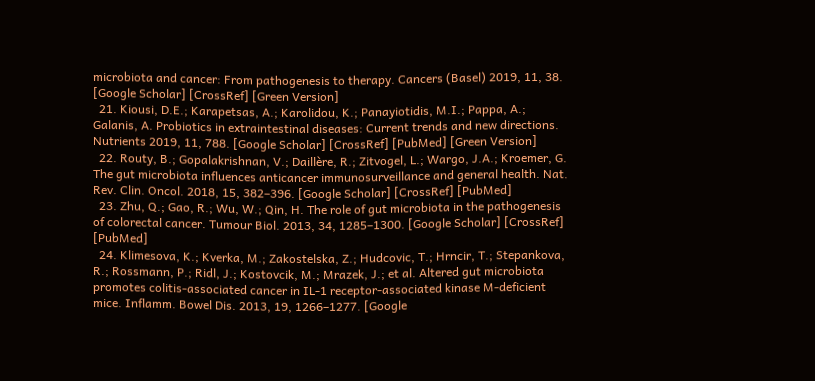microbiota and cancer: From pathogenesis to therapy. Cancers (Basel) 2019, 11, 38. [Google Scholar] [CrossRef] [Green Version]
  21. Kiousi, D.E.; Karapetsas, A.; Karolidou, K.; Panayiotidis, M.I.; Pappa, A.; Galanis, A. Probiotics in extraintestinal diseases: Current trends and new directions. Nutrients 2019, 11, 788. [Google Scholar] [CrossRef] [PubMed] [Green Version]
  22. Routy, B.; Gopalakrishnan, V.; Daillère, R.; Zitvogel, L.; Wargo, J.A.; Kroemer, G. The gut microbiota influences anticancer immunosurveillance and general health. Nat. Rev. Clin. Oncol. 2018, 15, 382–396. [Google Scholar] [CrossRef] [PubMed]
  23. Zhu, Q.; Gao, R.; Wu, W.; Qin, H. The role of gut microbiota in the pathogenesis of colorectal cancer. Tumour Biol. 2013, 34, 1285–1300. [Google Scholar] [CrossRef] [PubMed]
  24. Klimesova, K.; Kverka, M.; Zakostelska, Z.; Hudcovic, T.; Hrncir, T.; Stepankova, R.; Rossmann, P.; Ridl, J.; Kostovcik, M.; Mrazek, J.; et al. Altered gut microbiota promotes colitis-associated cancer in IL-1 receptor-associated kinase M-deficient mice. Inflamm. Bowel Dis. 2013, 19, 1266–1277. [Google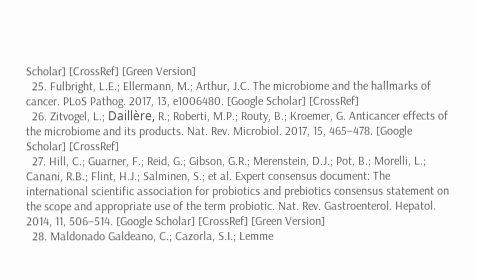Scholar] [CrossRef] [Green Version]
  25. Fulbright, L.E.; Ellermann, M.; Arthur, J.C. The microbiome and the hallmarks of cancer. PLoS Pathog. 2017, 13, e1006480. [Google Scholar] [CrossRef]
  26. Zitvogel, L.; Daillère, R.; Roberti, M.P.; Routy, B.; Kroemer, G. Anticancer effects of the microbiome and its products. Nat. Rev. Microbiol. 2017, 15, 465–478. [Google Scholar] [CrossRef]
  27. Hill, C.; Guarner, F.; Reid, G.; Gibson, G.R.; Merenstein, D.J.; Pot, B.; Morelli, L.; Canani, R.B.; Flint, H.J.; Salminen, S.; et al. Expert consensus document: The international scientific association for probiotics and prebiotics consensus statement on the scope and appropriate use of the term probiotic. Nat. Rev. Gastroenterol. Hepatol. 2014, 11, 506–514. [Google Scholar] [CrossRef] [Green Version]
  28. Maldonado Galdeano, C.; Cazorla, S.I.; Lemme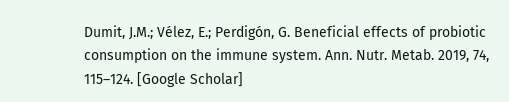Dumit, J.M.; Vélez, E.; Perdigón, G. Beneficial effects of probiotic consumption on the immune system. Ann. Nutr. Metab. 2019, 74, 115–124. [Google Scholar]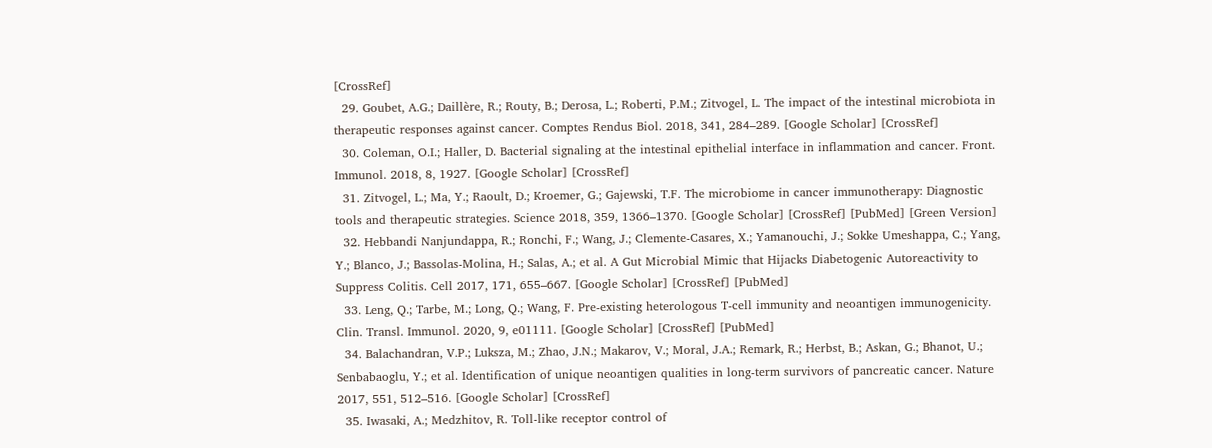[CrossRef]
  29. Goubet, A.G.; Daillère, R.; Routy, B.; Derosa, L.; Roberti, P.M.; Zitvogel, L. The impact of the intestinal microbiota in therapeutic responses against cancer. Comptes Rendus Biol. 2018, 341, 284–289. [Google Scholar] [CrossRef]
  30. Coleman, O.I.; Haller, D. Bacterial signaling at the intestinal epithelial interface in inflammation and cancer. Front. Immunol. 2018, 8, 1927. [Google Scholar] [CrossRef]
  31. Zitvogel, L.; Ma, Y.; Raoult, D.; Kroemer, G.; Gajewski, T.F. The microbiome in cancer immunotherapy: Diagnostic tools and therapeutic strategies. Science 2018, 359, 1366–1370. [Google Scholar] [CrossRef] [PubMed] [Green Version]
  32. Hebbandi Nanjundappa, R.; Ronchi, F.; Wang, J.; Clemente-Casares, X.; Yamanouchi, J.; Sokke Umeshappa, C.; Yang, Y.; Blanco, J.; Bassolas-Molina, H.; Salas, A.; et al. A Gut Microbial Mimic that Hijacks Diabetogenic Autoreactivity to Suppress Colitis. Cell 2017, 171, 655–667. [Google Scholar] [CrossRef] [PubMed]
  33. Leng, Q.; Tarbe, M.; Long, Q.; Wang, F. Pre-existing heterologous T-cell immunity and neoantigen immunogenicity. Clin. Transl. Immunol. 2020, 9, e01111. [Google Scholar] [CrossRef] [PubMed]
  34. Balachandran, V.P.; Luksza, M.; Zhao, J.N.; Makarov, V.; Moral, J.A.; Remark, R.; Herbst, B.; Askan, G.; Bhanot, U.; Senbabaoglu, Y.; et al. Identification of unique neoantigen qualities in long-term survivors of pancreatic cancer. Nature 2017, 551, 512–516. [Google Scholar] [CrossRef]
  35. Iwasaki, A.; Medzhitov, R. Toll-like receptor control of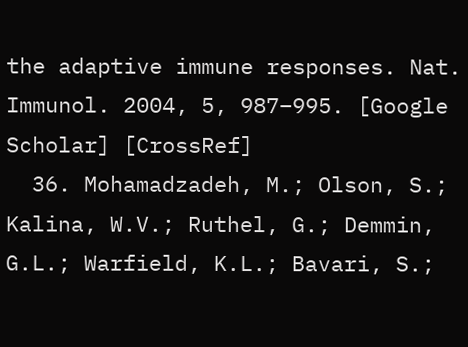the adaptive immune responses. Nat. Immunol. 2004, 5, 987–995. [Google Scholar] [CrossRef]
  36. Mohamadzadeh, M.; Olson, S.; Kalina, W.V.; Ruthel, G.; Demmin, G.L.; Warfield, K.L.; Bavari, S.;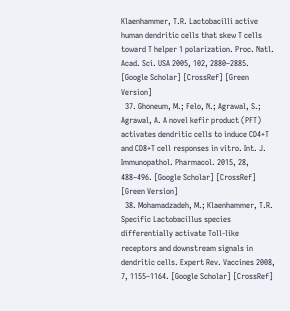Klaenhammer, T.R. Lactobacilli active human dendritic cells that skew T cells toward T helper 1 polarization. Proc. Natl. Acad. Sci. USA 2005, 102, 2880–2885. [Google Scholar] [CrossRef] [Green Version]
  37. Ghoneum, M.; Felo, N.; Agrawal, S.; Agrawal, A. A novel kefir product (PFT) activates dendritic cells to induce CD4+T and CD8+T cell responses in vitro. Int. J. Immunopathol. Pharmacol. 2015, 28, 488–496. [Google Scholar] [CrossRef] [Green Version]
  38. Mohamadzadeh, M.; Klaenhammer, T.R. Specific Lactobacillus species differentially activate Toll-like receptors and downstream signals in dendritic cells. Expert Rev. Vaccines 2008, 7, 1155–1164. [Google Scholar] [CrossRef]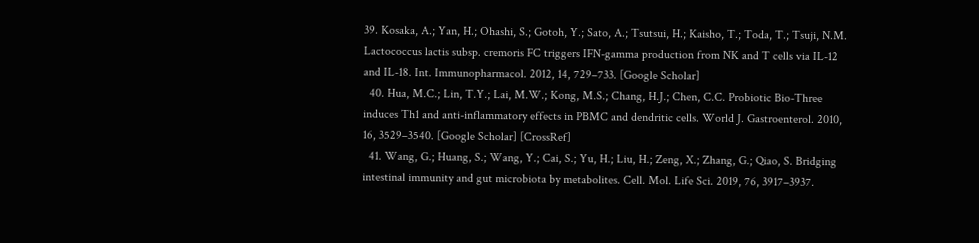39. Kosaka, A.; Yan, H.; Ohashi, S.; Gotoh, Y.; Sato, A.; Tsutsui, H.; Kaisho, T.; Toda, T.; Tsuji, N.M. Lactococcus lactis subsp. cremoris FC triggers IFN-gamma production from NK and T cells via IL-12 and IL-18. Int. Immunopharmacol. 2012, 14, 729–733. [Google Scholar]
  40. Hua, M.C.; Lin, T.Y.; Lai, M.W.; Kong, M.S.; Chang, H.J.; Chen, C.C. Probiotic Bio-Three induces Th1 and anti-inflammatory effects in PBMC and dendritic cells. World J. Gastroenterol. 2010, 16, 3529–3540. [Google Scholar] [CrossRef]
  41. Wang, G.; Huang, S.; Wang, Y.; Cai, S.; Yu, H.; Liu, H.; Zeng, X.; Zhang, G.; Qiao, S. Bridging intestinal immunity and gut microbiota by metabolites. Cell. Mol. Life Sci. 2019, 76, 3917–3937.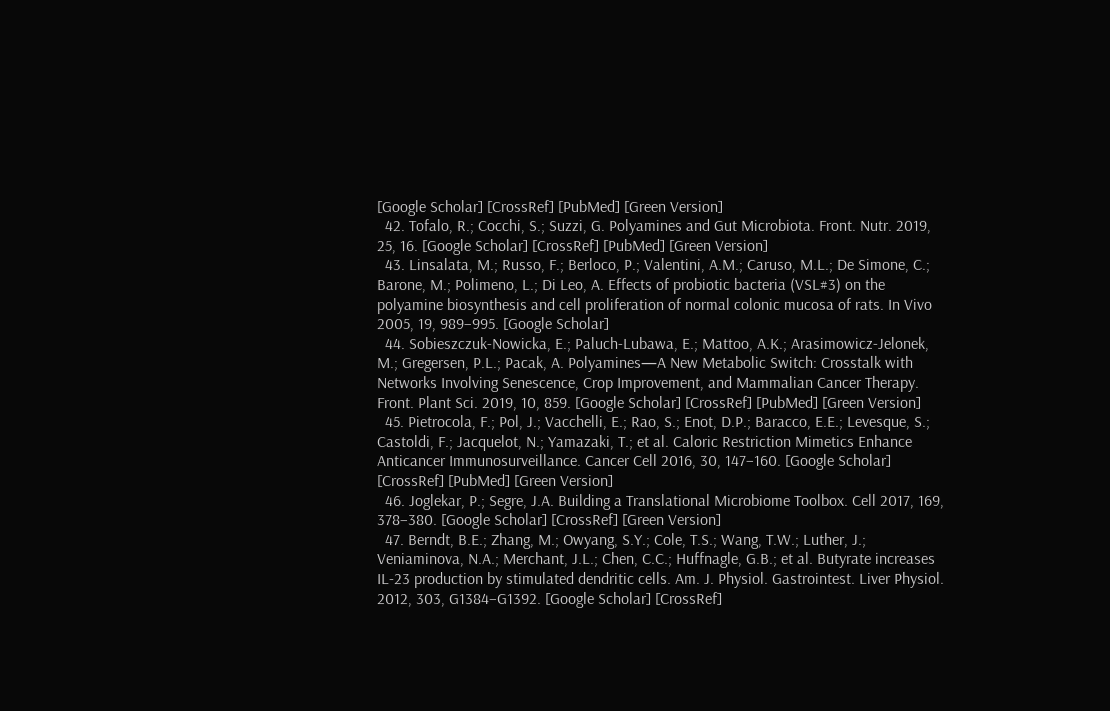[Google Scholar] [CrossRef] [PubMed] [Green Version]
  42. Tofalo, R.; Cocchi, S.; Suzzi, G. Polyamines and Gut Microbiota. Front. Nutr. 2019, 25, 16. [Google Scholar] [CrossRef] [PubMed] [Green Version]
  43. Linsalata, M.; Russo, F.; Berloco, P.; Valentini, A.M.; Caruso, M.L.; De Simone, C.; Barone, M.; Polimeno, L.; Di Leo, A. Effects of probiotic bacteria (VSL#3) on the polyamine biosynthesis and cell proliferation of normal colonic mucosa of rats. In Vivo 2005, 19, 989–995. [Google Scholar]
  44. Sobieszczuk-Nowicka, E.; Paluch-Lubawa, E.; Mattoo, A.K.; Arasimowicz-Jelonek, M.; Gregersen, P.L.; Pacak, A. Polyamines—A New Metabolic Switch: Crosstalk with Networks Involving Senescence, Crop Improvement, and Mammalian Cancer Therapy. Front. Plant Sci. 2019, 10, 859. [Google Scholar] [CrossRef] [PubMed] [Green Version]
  45. Pietrocola, F.; Pol, J.; Vacchelli, E.; Rao, S.; Enot, D.P.; Baracco, E.E.; Levesque, S.; Castoldi, F.; Jacquelot, N.; Yamazaki, T.; et al. Caloric Restriction Mimetics Enhance Anticancer Immunosurveillance. Cancer Cell 2016, 30, 147–160. [Google Scholar] [CrossRef] [PubMed] [Green Version]
  46. Joglekar, P.; Segre, J.A. Building a Translational Microbiome Toolbox. Cell 2017, 169, 378–380. [Google Scholar] [CrossRef] [Green Version]
  47. Berndt, B.E.; Zhang, M.; Owyang, S.Y.; Cole, T.S.; Wang, T.W.; Luther, J.; Veniaminova, N.A.; Merchant, J.L.; Chen, C.C.; Huffnagle, G.B.; et al. Butyrate increases IL-23 production by stimulated dendritic cells. Am. J. Physiol. Gastrointest. Liver Physiol. 2012, 303, G1384–G1392. [Google Scholar] [CrossRef]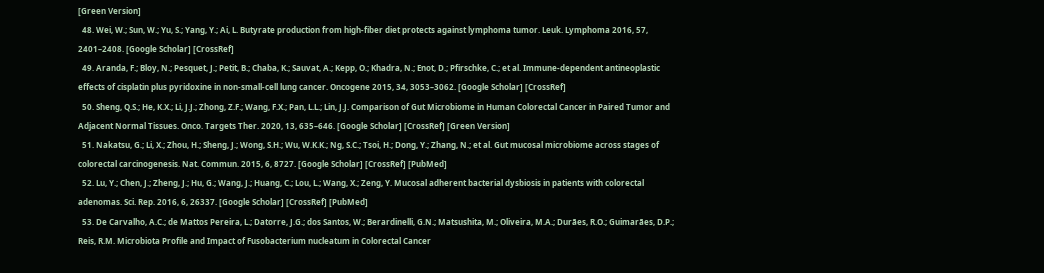[Green Version]
  48. Wei, W.; Sun, W.; Yu, S.; Yang, Y.; Ai, L. Butyrate production from high-fiber diet protects against lymphoma tumor. Leuk. Lymphoma 2016, 57, 2401–2408. [Google Scholar] [CrossRef]
  49. Aranda, F.; Bloy, N.; Pesquet, J.; Petit, B.; Chaba, K.; Sauvat, A.; Kepp, O.; Khadra, N.; Enot, D.; Pfirschke, C.; et al. Immune-dependent antineoplastic effects of cisplatin plus pyridoxine in non-small-cell lung cancer. Oncogene 2015, 34, 3053–3062. [Google Scholar] [CrossRef]
  50. Sheng, Q.S.; He, K.X.; Li, J.J.; Zhong, Z.F.; Wang, F.X.; Pan, L.L.; Lin, J.J. Comparison of Gut Microbiome in Human Colorectal Cancer in Paired Tumor and Adjacent Normal Tissues. Onco. Targets Ther. 2020, 13, 635–646. [Google Scholar] [CrossRef] [Green Version]
  51. Nakatsu, G.; Li, X.; Zhou, H.; Sheng, J.; Wong, S.H.; Wu, W.K.K.; Ng, S.C.; Tsoi, H.; Dong, Y.; Zhang, N.; et al. Gut mucosal microbiome across stages of colorectal carcinogenesis. Nat. Commun. 2015, 6, 8727. [Google Scholar] [CrossRef] [PubMed]
  52. Lu, Y.; Chen, J.; Zheng, J.; Hu, G.; Wang, J.; Huang, C.; Lou, L.; Wang, X.; Zeng, Y. Mucosal adherent bacterial dysbiosis in patients with colorectal adenomas. Sci. Rep. 2016, 6, 26337. [Google Scholar] [CrossRef] [PubMed]
  53. De Carvalho, A.C.; de Mattos Pereira, L.; Datorre, J.G.; dos Santos, W.; Berardinelli, G.N.; Matsushita, M.; Oliveira, M.A.; Durães, R.O.; Guimarães, D.P.; Reis, R.M. Microbiota Profile and Impact of Fusobacterium nucleatum in Colorectal Cancer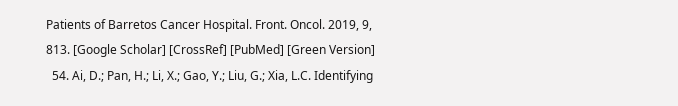Patients of Barretos Cancer Hospital. Front. Oncol. 2019, 9, 813. [Google Scholar] [CrossRef] [PubMed] [Green Version]
  54. Ai, D.; Pan, H.; Li, X.; Gao, Y.; Liu, G.; Xia, L.C. Identifying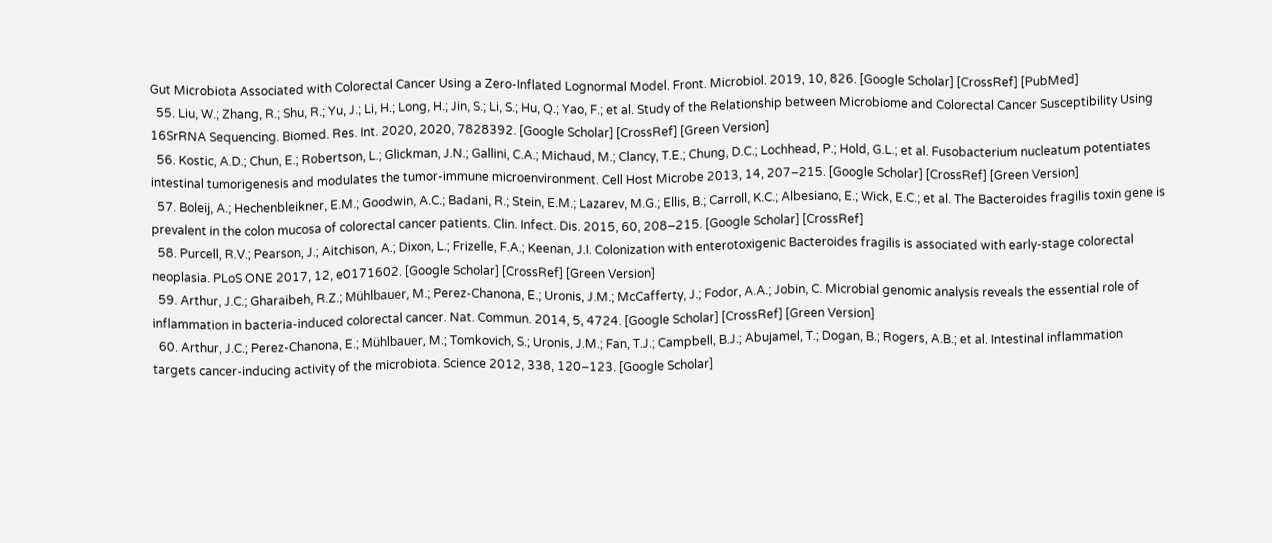Gut Microbiota Associated with Colorectal Cancer Using a Zero-Inflated Lognormal Model. Front. Microbiol. 2019, 10, 826. [Google Scholar] [CrossRef] [PubMed]
  55. Liu, W.; Zhang, R.; Shu, R.; Yu, J.; Li, H.; Long, H.; Jin, S.; Li, S.; Hu, Q.; Yao, F.; et al. Study of the Relationship between Microbiome and Colorectal Cancer Susceptibility Using 16SrRNA Sequencing. Biomed. Res. Int. 2020, 2020, 7828392. [Google Scholar] [CrossRef] [Green Version]
  56. Kostic, A.D.; Chun, E.; Robertson, L.; Glickman, J.N.; Gallini, C.A.; Michaud, M.; Clancy, T.E.; Chung, D.C.; Lochhead, P.; Hold, G.L.; et al. Fusobacterium nucleatum potentiates intestinal tumorigenesis and modulates the tumor-immune microenvironment. Cell Host Microbe 2013, 14, 207–215. [Google Scholar] [CrossRef] [Green Version]
  57. Boleij, A.; Hechenbleikner, E.M.; Goodwin, A.C.; Badani, R.; Stein, E.M.; Lazarev, M.G.; Ellis, B.; Carroll, K.C.; Albesiano, E.; Wick, E.C.; et al. The Bacteroides fragilis toxin gene is prevalent in the colon mucosa of colorectal cancer patients. Clin. Infect. Dis. 2015, 60, 208–215. [Google Scholar] [CrossRef]
  58. Purcell, R.V.; Pearson, J.; Aitchison, A.; Dixon, L.; Frizelle, F.A.; Keenan, J.I. Colonization with enterotoxigenic Bacteroides fragilis is associated with early-stage colorectal neoplasia. PLoS ONE 2017, 12, e0171602. [Google Scholar] [CrossRef] [Green Version]
  59. Arthur, J.C.; Gharaibeh, R.Z.; Mühlbauer, M.; Perez-Chanona, E.; Uronis, J.M.; McCafferty, J.; Fodor, A.A.; Jobin, C. Microbial genomic analysis reveals the essential role of inflammation in bacteria-induced colorectal cancer. Nat. Commun. 2014, 5, 4724. [Google Scholar] [CrossRef] [Green Version]
  60. Arthur, J.C.; Perez-Chanona, E.; Mühlbauer, M.; Tomkovich, S.; Uronis, J.M.; Fan, T.J.; Campbell, B.J.; Abujamel, T.; Dogan, B.; Rogers, A.B.; et al. Intestinal inflammation targets cancer-inducing activity of the microbiota. Science 2012, 338, 120–123. [Google Scholar]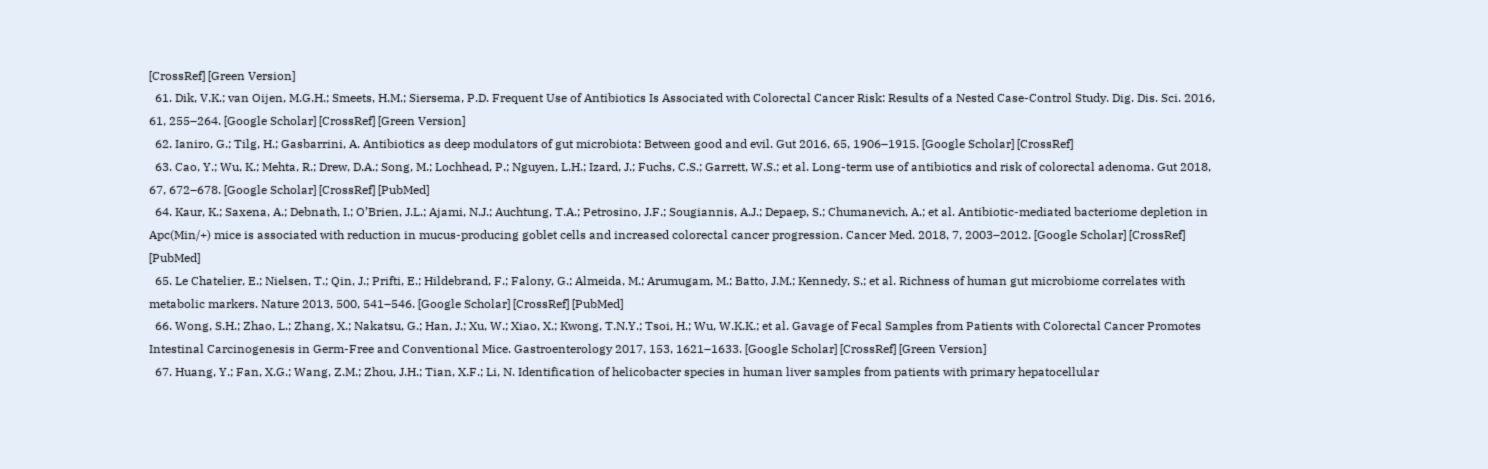[CrossRef] [Green Version]
  61. Dik, V.K.; van Oijen, M.G.H.; Smeets, H.M.; Siersema, P.D. Frequent Use of Antibiotics Is Associated with Colorectal Cancer Risk: Results of a Nested Case-Control Study. Dig. Dis. Sci. 2016, 61, 255–264. [Google Scholar] [CrossRef] [Green Version]
  62. Ianiro, G.; Tilg, H.; Gasbarrini, A. Antibiotics as deep modulators of gut microbiota: Between good and evil. Gut 2016, 65, 1906–1915. [Google Scholar] [CrossRef]
  63. Cao, Y.; Wu, K.; Mehta, R.; Drew, D.A.; Song, M.; Lochhead, P.; Nguyen, L.H.; Izard, J.; Fuchs, C.S.; Garrett, W.S.; et al. Long-term use of antibiotics and risk of colorectal adenoma. Gut 2018, 67, 672–678. [Google Scholar] [CrossRef] [PubMed]
  64. Kaur, K.; Saxena, A.; Debnath, I.; O’Brien, J.L.; Ajami, N.J.; Auchtung, T.A.; Petrosino, J.F.; Sougiannis, A.J.; Depaep, S.; Chumanevich, A.; et al. Antibiotic-mediated bacteriome depletion in Apc(Min/+) mice is associated with reduction in mucus-producing goblet cells and increased colorectal cancer progression. Cancer Med. 2018, 7, 2003–2012. [Google Scholar] [CrossRef] [PubMed]
  65. Le Chatelier, E.; Nielsen, T.; Qin, J.; Prifti, E.; Hildebrand, F.; Falony, G.; Almeida, M.; Arumugam, M.; Batto, J.M.; Kennedy, S.; et al. Richness of human gut microbiome correlates with metabolic markers. Nature 2013, 500, 541–546. [Google Scholar] [CrossRef] [PubMed]
  66. Wong, S.H.; Zhao, L.; Zhang, X.; Nakatsu, G.; Han, J.; Xu, W.; Xiao, X.; Kwong, T.N.Y.; Tsoi, H.; Wu, W.K.K.; et al. Gavage of Fecal Samples from Patients with Colorectal Cancer Promotes Intestinal Carcinogenesis in Germ-Free and Conventional Mice. Gastroenterology 2017, 153, 1621–1633. [Google Scholar] [CrossRef] [Green Version]
  67. Huang, Y.; Fan, X.G.; Wang, Z.M.; Zhou, J.H.; Tian, X.F.; Li, N. Identification of helicobacter species in human liver samples from patients with primary hepatocellular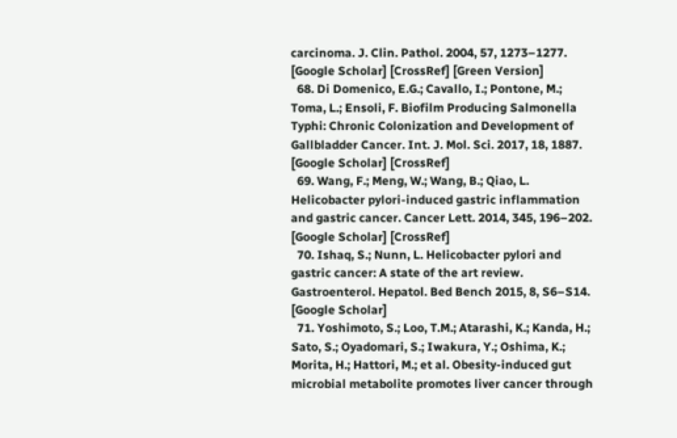carcinoma. J. Clin. Pathol. 2004, 57, 1273–1277. [Google Scholar] [CrossRef] [Green Version]
  68. Di Domenico, E.G.; Cavallo, I.; Pontone, M.; Toma, L.; Ensoli, F. Biofilm Producing Salmonella Typhi: Chronic Colonization and Development of Gallbladder Cancer. Int. J. Mol. Sci. 2017, 18, 1887. [Google Scholar] [CrossRef]
  69. Wang, F.; Meng, W.; Wang, B.; Qiao, L. Helicobacter pylori-induced gastric inflammation and gastric cancer. Cancer Lett. 2014, 345, 196–202. [Google Scholar] [CrossRef]
  70. Ishaq, S.; Nunn, L. Helicobacter pylori and gastric cancer: A state of the art review. Gastroenterol. Hepatol. Bed Bench 2015, 8, S6–S14. [Google Scholar]
  71. Yoshimoto, S.; Loo, T.M.; Atarashi, K.; Kanda, H.; Sato, S.; Oyadomari, S.; Iwakura, Y.; Oshima, K.; Morita, H.; Hattori, M.; et al. Obesity-induced gut microbial metabolite promotes liver cancer through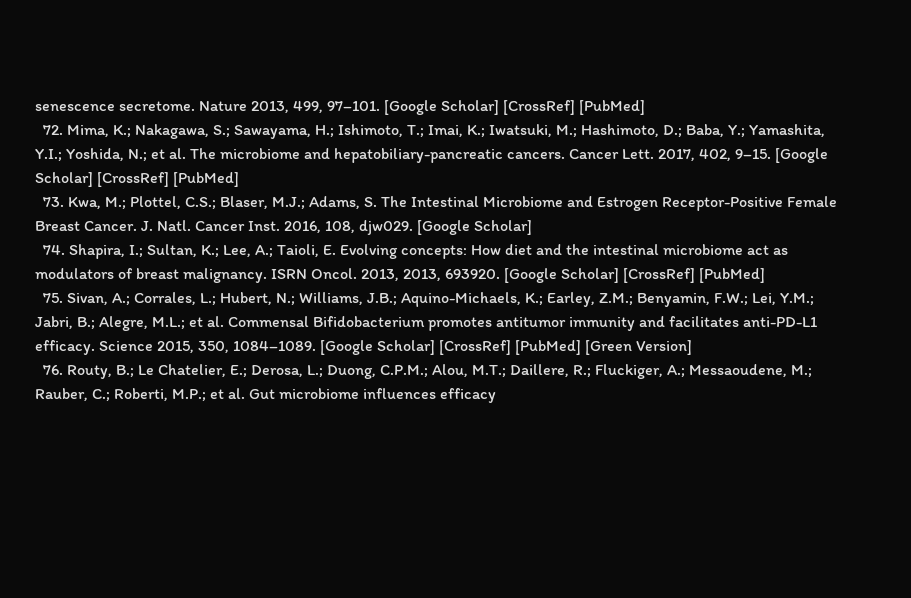senescence secretome. Nature 2013, 499, 97–101. [Google Scholar] [CrossRef] [PubMed]
  72. Mima, K.; Nakagawa, S.; Sawayama, H.; Ishimoto, T.; Imai, K.; Iwatsuki, M.; Hashimoto, D.; Baba, Y.; Yamashita, Y.I.; Yoshida, N.; et al. The microbiome and hepatobiliary-pancreatic cancers. Cancer Lett. 2017, 402, 9–15. [Google Scholar] [CrossRef] [PubMed]
  73. Kwa, M.; Plottel, C.S.; Blaser, M.J.; Adams, S. The Intestinal Microbiome and Estrogen Receptor-Positive Female Breast Cancer. J. Natl. Cancer Inst. 2016, 108, djw029. [Google Scholar]
  74. Shapira, I.; Sultan, K.; Lee, A.; Taioli, E. Evolving concepts: How diet and the intestinal microbiome act as modulators of breast malignancy. ISRN Oncol. 2013, 2013, 693920. [Google Scholar] [CrossRef] [PubMed]
  75. Sivan, A.; Corrales, L.; Hubert, N.; Williams, J.B.; Aquino-Michaels, K.; Earley, Z.M.; Benyamin, F.W.; Lei, Y.M.; Jabri, B.; Alegre, M.L.; et al. Commensal Bifidobacterium promotes antitumor immunity and facilitates anti-PD-L1 efficacy. Science 2015, 350, 1084–1089. [Google Scholar] [CrossRef] [PubMed] [Green Version]
  76. Routy, B.; Le Chatelier, E.; Derosa, L.; Duong, C.P.M.; Alou, M.T.; Daillere, R.; Fluckiger, A.; Messaoudene, M.; Rauber, C.; Roberti, M.P.; et al. Gut microbiome influences efficacy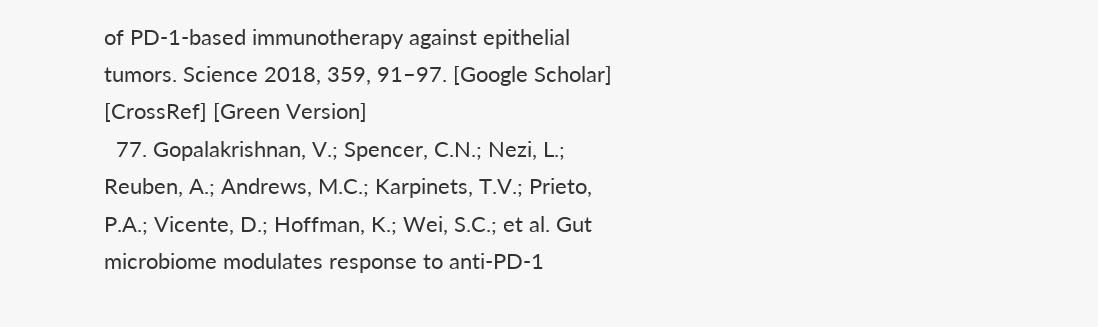of PD-1-based immunotherapy against epithelial tumors. Science 2018, 359, 91–97. [Google Scholar] [CrossRef] [Green Version]
  77. Gopalakrishnan, V.; Spencer, C.N.; Nezi, L.; Reuben, A.; Andrews, M.C.; Karpinets, T.V.; Prieto, P.A.; Vicente, D.; Hoffman, K.; Wei, S.C.; et al. Gut microbiome modulates response to anti-PD-1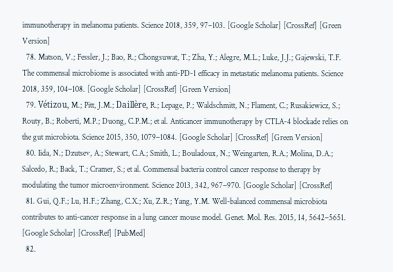immunotherapy in melanoma patients. Science 2018, 359, 97–103. [Google Scholar] [CrossRef] [Green Version]
  78. Matson, V.; Fessler, J.; Bao, R.; Chongsuwat, T.; Zha, Y.; Alegre, M.L.; Luke, J.J.; Gajewski, T.F. The commensal microbiome is associated with anti-PD-1 efficacy in metastatic melanoma patients. Science 2018, 359, 104–108. [Google Scholar] [CrossRef] [Green Version]
  79. Vétizou, M.; Pitt, J.M.; Daillère, R.; Lepage, P.; Waldschmitt, N.; Flament, C.; Rusakiewicz, S.; Routy, B.; Roberti, M.P.; Duong, C.P.M.; et al. Anticancer immunotherapy by CTLA-4 blockade relies on the gut microbiota. Science 2015, 350, 1079–1084. [Google Scholar] [CrossRef] [Green Version]
  80. Iida, N.; Dzutsev, A.; Stewart, C.A.; Smith, L.; Bouladoux, N.; Weingarten, R.A.; Molina, D.A.; Salcedo, R.; Back, T.; Cramer, S.; et al. Commensal bacteria control cancer response to therapy by modulating the tumor microenvironment. Science 2013, 342, 967–970. [Google Scholar] [CrossRef]
  81. Gui, Q.F.; Lu, H.F.; Zhang, C.X.; Xu, Z.R.; Yang, Y.M. Well-balanced commensal microbiota contributes to anti-cancer response in a lung cancer mouse model. Genet. Mol. Res. 2015, 14, 5642–5651. [Google Scholar] [CrossRef] [PubMed]
  82.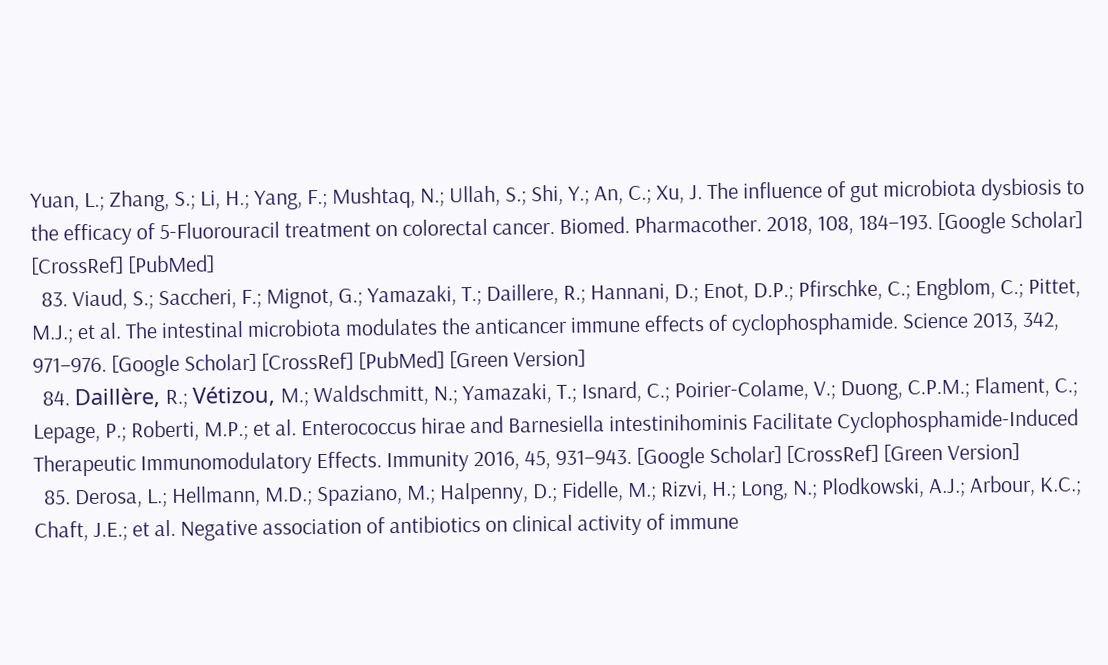Yuan, L.; Zhang, S.; Li, H.; Yang, F.; Mushtaq, N.; Ullah, S.; Shi, Y.; An, C.; Xu, J. The influence of gut microbiota dysbiosis to the efficacy of 5-Fluorouracil treatment on colorectal cancer. Biomed. Pharmacother. 2018, 108, 184–193. [Google Scholar] [CrossRef] [PubMed]
  83. Viaud, S.; Saccheri, F.; Mignot, G.; Yamazaki, T.; Daillere, R.; Hannani, D.; Enot, D.P.; Pfirschke, C.; Engblom, C.; Pittet, M.J.; et al. The intestinal microbiota modulates the anticancer immune effects of cyclophosphamide. Science 2013, 342, 971–976. [Google Scholar] [CrossRef] [PubMed] [Green Version]
  84. Daillère, R.; Vétizou, M.; Waldschmitt, N.; Yamazaki, T.; Isnard, C.; Poirier-Colame, V.; Duong, C.P.M.; Flament, C.; Lepage, P.; Roberti, M.P.; et al. Enterococcus hirae and Barnesiella intestinihominis Facilitate Cyclophosphamide-Induced Therapeutic Immunomodulatory Effects. Immunity 2016, 45, 931–943. [Google Scholar] [CrossRef] [Green Version]
  85. Derosa, L.; Hellmann, M.D.; Spaziano, M.; Halpenny, D.; Fidelle, M.; Rizvi, H.; Long, N.; Plodkowski, A.J.; Arbour, K.C.; Chaft, J.E.; et al. Negative association of antibiotics on clinical activity of immune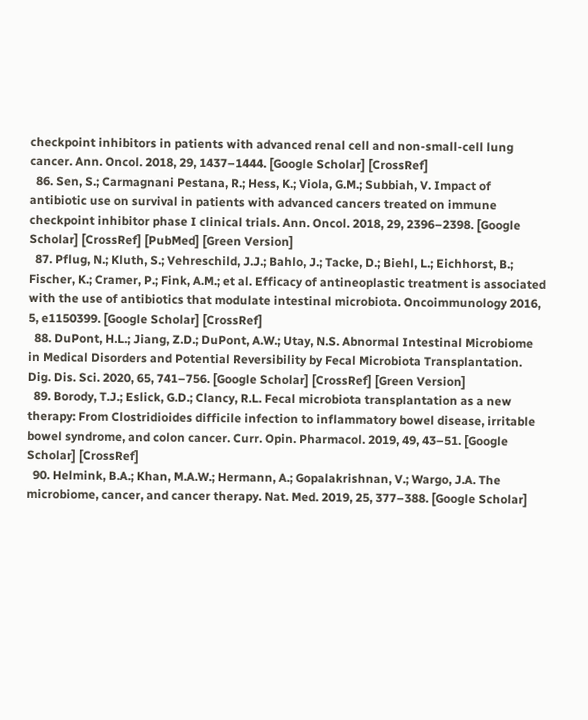checkpoint inhibitors in patients with advanced renal cell and non-small-cell lung cancer. Ann. Oncol. 2018, 29, 1437–1444. [Google Scholar] [CrossRef]
  86. Sen, S.; Carmagnani Pestana, R.; Hess, K.; Viola, G.M.; Subbiah, V. Impact of antibiotic use on survival in patients with advanced cancers treated on immune checkpoint inhibitor phase I clinical trials. Ann. Oncol. 2018, 29, 2396–2398. [Google Scholar] [CrossRef] [PubMed] [Green Version]
  87. Pflug, N.; Kluth, S.; Vehreschild, J.J.; Bahlo, J.; Tacke, D.; Biehl, L.; Eichhorst, B.; Fischer, K.; Cramer, P.; Fink, A.M.; et al. Efficacy of antineoplastic treatment is associated with the use of antibiotics that modulate intestinal microbiota. Oncoimmunology 2016, 5, e1150399. [Google Scholar] [CrossRef]
  88. DuPont, H.L.; Jiang, Z.D.; DuPont, A.W.; Utay, N.S. Abnormal Intestinal Microbiome in Medical Disorders and Potential Reversibility by Fecal Microbiota Transplantation. Dig. Dis. Sci. 2020, 65, 741–756. [Google Scholar] [CrossRef] [Green Version]
  89. Borody, T.J.; Eslick, G.D.; Clancy, R.L. Fecal microbiota transplantation as a new therapy: From Clostridioides difficile infection to inflammatory bowel disease, irritable bowel syndrome, and colon cancer. Curr. Opin. Pharmacol. 2019, 49, 43–51. [Google Scholar] [CrossRef]
  90. Helmink, B.A.; Khan, M.A.W.; Hermann, A.; Gopalakrishnan, V.; Wargo, J.A. The microbiome, cancer, and cancer therapy. Nat. Med. 2019, 25, 377–388. [Google Scholar]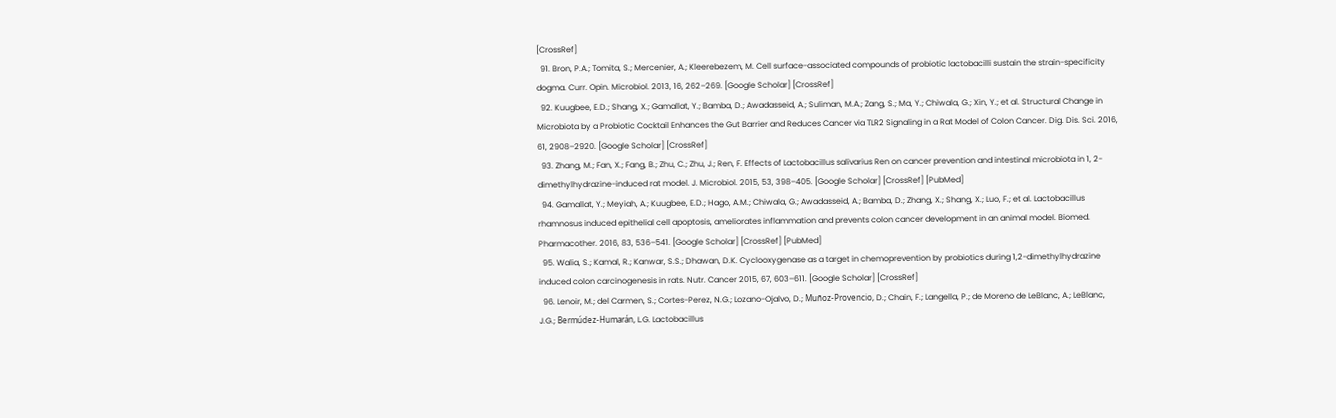[CrossRef]
  91. Bron, P.A.; Tomita, S.; Mercenier, A.; Kleerebezem, M. Cell surface-associated compounds of probiotic lactobacilli sustain the strain-specificity dogma. Curr. Opin. Microbiol. 2013, 16, 262–269. [Google Scholar] [CrossRef]
  92. Kuugbee, E.D.; Shang, X.; Gamallat, Y.; Bamba, D.; Awadasseid, A.; Suliman, M.A.; Zang, S.; Ma, Y.; Chiwala, G.; Xin, Y.; et al. Structural Change in Microbiota by a Probiotic Cocktail Enhances the Gut Barrier and Reduces Cancer via TLR2 Signaling in a Rat Model of Colon Cancer. Dig. Dis. Sci. 2016, 61, 2908–2920. [Google Scholar] [CrossRef]
  93. Zhang, M.; Fan, X.; Fang, B.; Zhu, C.; Zhu, J.; Ren, F. Effects of Lactobacillus salivarius Ren on cancer prevention and intestinal microbiota in 1, 2-dimethylhydrazine-induced rat model. J. Microbiol. 2015, 53, 398–405. [Google Scholar] [CrossRef] [PubMed]
  94. Gamallat, Y.; Meyiah, A.; Kuugbee, E.D.; Hago, A.M.; Chiwala, G.; Awadasseid, A.; Bamba, D.; Zhang, X.; Shang, X.; Luo, F.; et al. Lactobacillus rhamnosus induced epithelial cell apoptosis, ameliorates inflammation and prevents colon cancer development in an animal model. Biomed. Pharmacother. 2016, 83, 536–541. [Google Scholar] [CrossRef] [PubMed]
  95. Walia, S.; Kamal, R.; Kanwar, S.S.; Dhawan, D.K. Cyclooxygenase as a target in chemoprevention by probiotics during 1,2-dimethylhydrazine induced colon carcinogenesis in rats. Nutr. Cancer 2015, 67, 603–611. [Google Scholar] [CrossRef]
  96. Lenoir, M.; del Carmen, S.; Cortes-Perez, N.G.; Lozano-Ojalvo, D.; Muñoz-Provencio, D.; Chain, F.; Langella, P.; de Moreno de LeBlanc, A.; LeBlanc, J.G.; Bermúdez-Humarán, L.G. Lactobacillus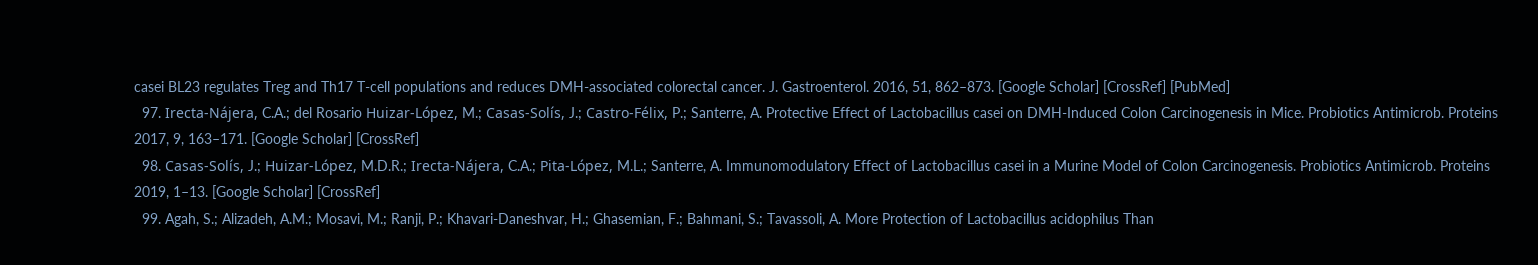casei BL23 regulates Treg and Th17 T-cell populations and reduces DMH-associated colorectal cancer. J. Gastroenterol. 2016, 51, 862–873. [Google Scholar] [CrossRef] [PubMed]
  97. Irecta-Nájera, C.A.; del Rosario Huizar-López, M.; Casas-Solís, J.; Castro-Félix, P.; Santerre, A. Protective Effect of Lactobacillus casei on DMH-Induced Colon Carcinogenesis in Mice. Probiotics Antimicrob. Proteins 2017, 9, 163–171. [Google Scholar] [CrossRef]
  98. Casas-Solís, J.; Huizar-López, M.D.R.; Irecta-Nájera, C.A.; Pita-López, M.L.; Santerre, A. Immunomodulatory Effect of Lactobacillus casei in a Murine Model of Colon Carcinogenesis. Probiotics Antimicrob. Proteins 2019, 1–13. [Google Scholar] [CrossRef]
  99. Agah, S.; Alizadeh, A.M.; Mosavi, M.; Ranji, P.; Khavari-Daneshvar, H.; Ghasemian, F.; Bahmani, S.; Tavassoli, A. More Protection of Lactobacillus acidophilus Than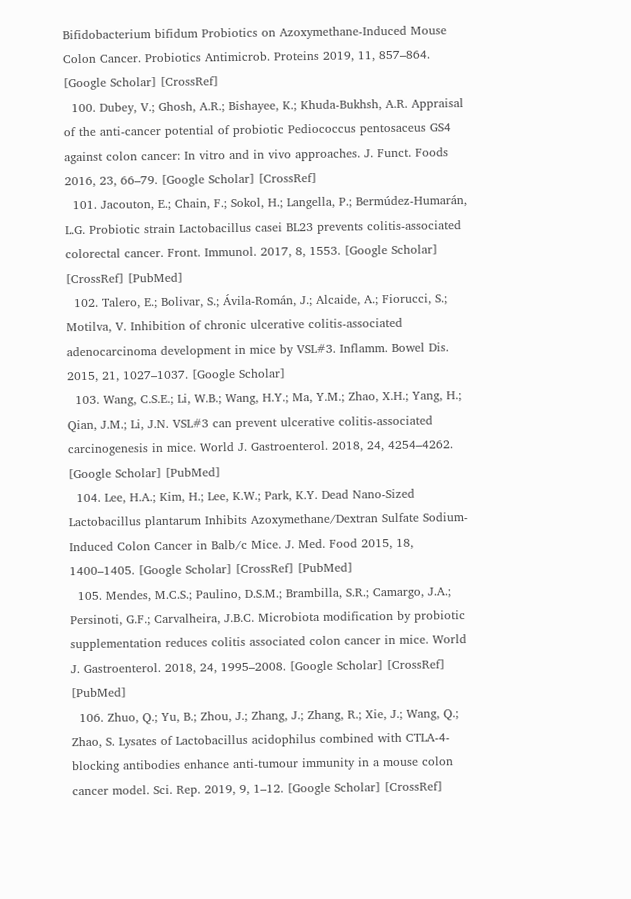Bifidobacterium bifidum Probiotics on Azoxymethane-Induced Mouse Colon Cancer. Probiotics Antimicrob. Proteins 2019, 11, 857–864. [Google Scholar] [CrossRef]
  100. Dubey, V.; Ghosh, A.R.; Bishayee, K.; Khuda-Bukhsh, A.R. Appraisal of the anti-cancer potential of probiotic Pediococcus pentosaceus GS4 against colon cancer: In vitro and in vivo approaches. J. Funct. Foods 2016, 23, 66–79. [Google Scholar] [CrossRef]
  101. Jacouton, E.; Chain, F.; Sokol, H.; Langella, P.; Bermúdez-Humarán, L.G. Probiotic strain Lactobacillus casei BL23 prevents colitis-associated colorectal cancer. Front. Immunol. 2017, 8, 1553. [Google Scholar] [CrossRef] [PubMed]
  102. Talero, E.; Bolivar, S.; Ávila-Román, J.; Alcaide, A.; Fiorucci, S.; Motilva, V. Inhibition of chronic ulcerative colitis-associated adenocarcinoma development in mice by VSL#3. Inflamm. Bowel Dis. 2015, 21, 1027–1037. [Google Scholar]
  103. Wang, C.S.E.; Li, W.B.; Wang, H.Y.; Ma, Y.M.; Zhao, X.H.; Yang, H.; Qian, J.M.; Li, J.N. VSL#3 can prevent ulcerative colitis-associated carcinogenesis in mice. World J. Gastroenterol. 2018, 24, 4254–4262. [Google Scholar] [PubMed]
  104. Lee, H.A.; Kim, H.; Lee, K.W.; Park, K.Y. Dead Nano-Sized Lactobacillus plantarum Inhibits Azoxymethane/Dextran Sulfate Sodium-Induced Colon Cancer in Balb/c Mice. J. Med. Food 2015, 18, 1400–1405. [Google Scholar] [CrossRef] [PubMed]
  105. Mendes, M.C.S.; Paulino, D.S.M.; Brambilla, S.R.; Camargo, J.A.; Persinoti, G.F.; Carvalheira, J.B.C. Microbiota modification by probiotic supplementation reduces colitis associated colon cancer in mice. World J. Gastroenterol. 2018, 24, 1995–2008. [Google Scholar] [CrossRef] [PubMed]
  106. Zhuo, Q.; Yu, B.; Zhou, J.; Zhang, J.; Zhang, R.; Xie, J.; Wang, Q.; Zhao, S. Lysates of Lactobacillus acidophilus combined with CTLA-4-blocking antibodies enhance anti-tumour immunity in a mouse colon cancer model. Sci. Rep. 2019, 9, 1–12. [Google Scholar] [CrossRef]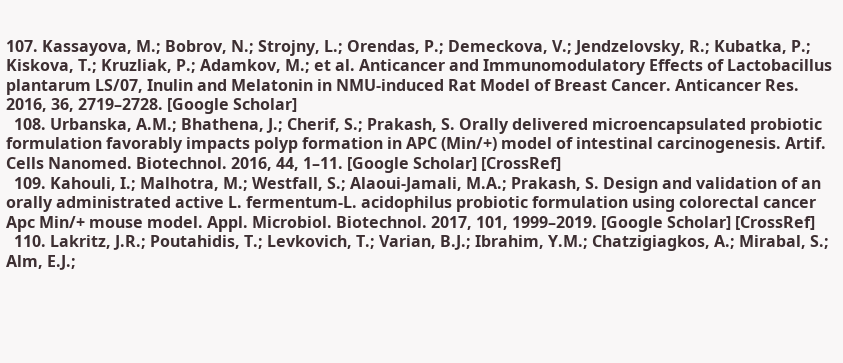107. Kassayova, M.; Bobrov, N.; Strojny, L.; Orendas, P.; Demeckova, V.; Jendzelovsky, R.; Kubatka, P.; Kiskova, T.; Kruzliak, P.; Adamkov, M.; et al. Anticancer and Immunomodulatory Effects of Lactobacillus plantarum LS/07, Inulin and Melatonin in NMU-induced Rat Model of Breast Cancer. Anticancer Res. 2016, 36, 2719–2728. [Google Scholar]
  108. Urbanska, A.M.; Bhathena, J.; Cherif, S.; Prakash, S. Orally delivered microencapsulated probiotic formulation favorably impacts polyp formation in APC (Min/+) model of intestinal carcinogenesis. Artif. Cells Nanomed. Biotechnol. 2016, 44, 1–11. [Google Scholar] [CrossRef]
  109. Kahouli, I.; Malhotra, M.; Westfall, S.; Alaoui-Jamali, M.A.; Prakash, S. Design and validation of an orally administrated active L. fermentum-L. acidophilus probiotic formulation using colorectal cancer Apc Min/+ mouse model. Appl. Microbiol. Biotechnol. 2017, 101, 1999–2019. [Google Scholar] [CrossRef]
  110. Lakritz, J.R.; Poutahidis, T.; Levkovich, T.; Varian, B.J.; Ibrahim, Y.M.; Chatzigiagkos, A.; Mirabal, S.; Alm, E.J.;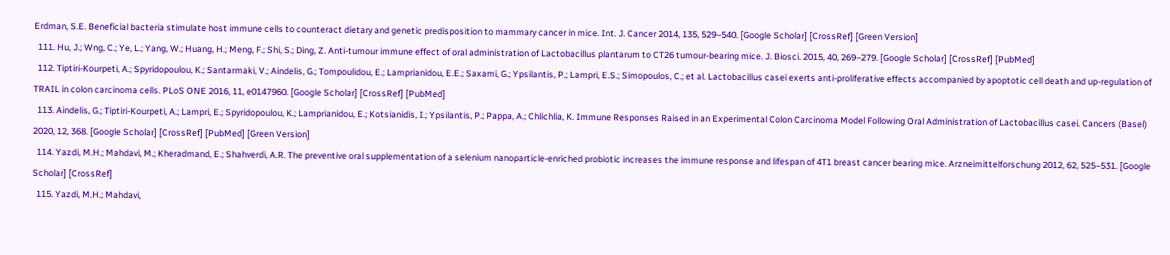Erdman, S.E. Beneficial bacteria stimulate host immune cells to counteract dietary and genetic predisposition to mammary cancer in mice. Int. J. Cancer 2014, 135, 529–540. [Google Scholar] [CrossRef] [Green Version]
  111. Hu, J.; Wng, C.; Ye, L.; Yang, W.; Huang, H.; Meng, F.; Shi, S.; Ding, Z. Anti-tumour immune effect of oral administration of Lactobacillus plantarum to CT26 tumour-bearing mice. J. Biosci. 2015, 40, 269–279. [Google Scholar] [CrossRef] [PubMed]
  112. Tiptiri-Kourpeti, A.; Spyridopoulou, K.; Santarmaki, V.; Aindelis, G.; Tompoulidou, E.; Lamprianidou, E.E.; Saxami, G.; Ypsilantis, P.; Lampri, E.S.; Simopoulos, C.; et al. Lactobacillus casei exerts anti-proliferative effects accompanied by apoptotic cell death and up-regulation of TRAIL in colon carcinoma cells. PLoS ONE 2016, 11, e0147960. [Google Scholar] [CrossRef] [PubMed]
  113. Aindelis, G.; Tiptiri-Kourpeti, A.; Lampri, E.; Spyridopoulou, K.; Lamprianidou, E.; Kotsianidis, I.; Ypsilantis, P.; Pappa, A.; Chlichlia, K. Immune Responses Raised in an Experimental Colon Carcinoma Model Following Oral Administration of Lactobacillus casei. Cancers (Basel) 2020, 12, 368. [Google Scholar] [CrossRef] [PubMed] [Green Version]
  114. Yazdi, M.H.; Mahdavi, M.; Kheradmand, E.; Shahverdi, A.R. The preventive oral supplementation of a selenium nanoparticle-enriched probiotic increases the immune response and lifespan of 4T1 breast cancer bearing mice. Arzneimittelforschung 2012, 62, 525–531. [Google Scholar] [CrossRef]
  115. Yazdi, M.H.; Mahdavi,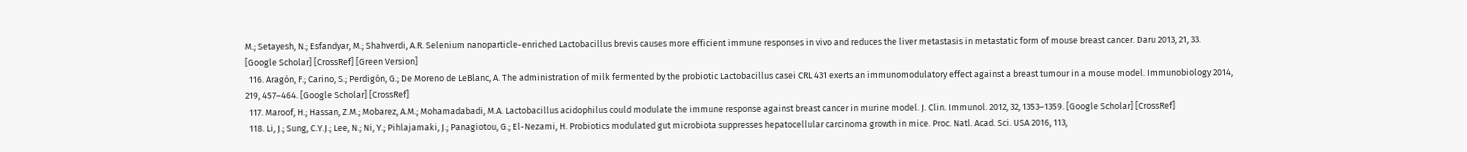M.; Setayesh, N.; Esfandyar, M.; Shahverdi, A.R. Selenium nanoparticle-enriched Lactobacillus brevis causes more efficient immune responses in vivo and reduces the liver metastasis in metastatic form of mouse breast cancer. Daru 2013, 21, 33. [Google Scholar] [CrossRef] [Green Version]
  116. Aragón, F.; Carino, S.; Perdigón, G.; De Moreno de LeBlanc, A. The administration of milk fermented by the probiotic Lactobacillus casei CRL 431 exerts an immunomodulatory effect against a breast tumour in a mouse model. Immunobiology 2014, 219, 457–464. [Google Scholar] [CrossRef]
  117. Maroof, H.; Hassan, Z.M.; Mobarez, A.M.; Mohamadabadi, M.A. Lactobacillus acidophilus could modulate the immune response against breast cancer in murine model. J. Clin. Immunol. 2012, 32, 1353–1359. [Google Scholar] [CrossRef]
  118. Li, J.; Sung, C.Y.J.; Lee, N.; Ni, Y.; Pihlajamaki, J.; Panagiotou, G.; El-Nezami, H. Probiotics modulated gut microbiota suppresses hepatocellular carcinoma growth in mice. Proc. Natl. Acad. Sci. USA 2016, 113,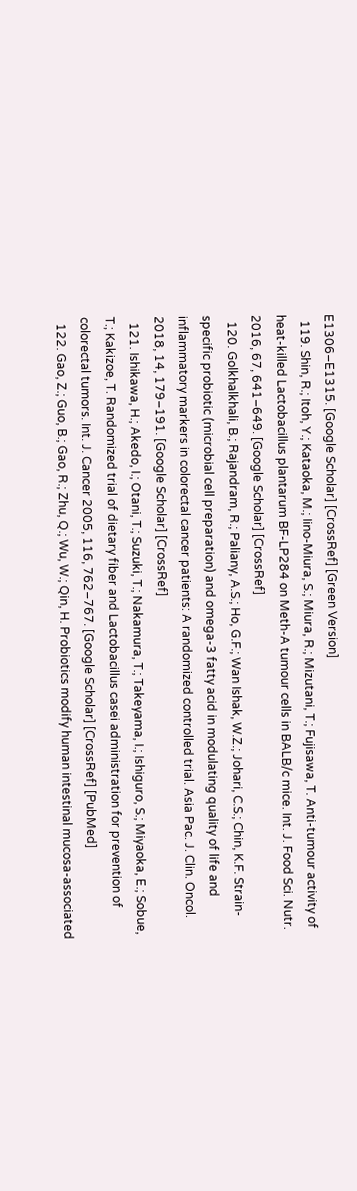E1306–E1315. [Google Scholar] [CrossRef] [Green Version]
  119. Shin, R.; Itoh, Y.; Kataoka, M.; Iino-Miura, S.; Miura, R.; Mizutani, T.; Fujisawa, T. Anti-tumour activity of heat-killed Lactobacillus plantarum BF-LP284 on Meth-A tumour cells in BALB/c mice. Int. J. Food Sci. Nutr. 2016, 67, 641–649. [Google Scholar] [CrossRef]
  120. Golkhalkhali, B.; Rajandram, R.; Paliany, A.S.; Ho, G.F.; Wan Ishak, W.Z.; Johari, C.S.; Chin, K.F. Strain-specific probiotic (microbial cell preparation) and omega-3 fatty acid in modulating quality of life and inflammatory markers in colorectal cancer patients: A randomized controlled trial. Asia Pac. J. Clin. Oncol. 2018, 14, 179–191. [Google Scholar] [CrossRef]
  121. Ishikawa, H.; Akedo, I.; Otani, T.; Suzuki, T.; Nakamura, T.; Takeyama, I.; Ishiguro, S.; Miyaoka, E.; Sobue, T.; Kakizoe, T. Randomized trial of dietary fiber and Lactobacillus casei administration for prevention of colorectal tumors. Int. J. Cancer 2005, 116, 762–767. [Google Scholar] [CrossRef] [PubMed]
  122. Gao, Z.; Guo, B.; Gao, R.; Zhu, Q.; Wu, W.; Qin, H. Probiotics modify human intestinal mucosa-associated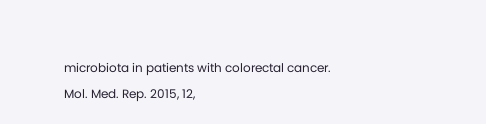microbiota in patients with colorectal cancer. Mol. Med. Rep. 2015, 12,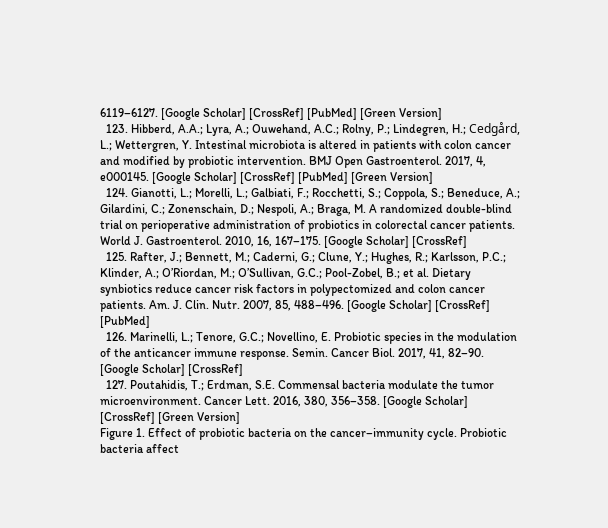6119–6127. [Google Scholar] [CrossRef] [PubMed] [Green Version]
  123. Hibberd, A.A.; Lyra, A.; Ouwehand, A.C.; Rolny, P.; Lindegren, H.; Cedgård, L.; Wettergren, Y. Intestinal microbiota is altered in patients with colon cancer and modified by probiotic intervention. BMJ Open Gastroenterol. 2017, 4, e000145. [Google Scholar] [CrossRef] [PubMed] [Green Version]
  124. Gianotti, L.; Morelli, L.; Galbiati, F.; Rocchetti, S.; Coppola, S.; Beneduce, A.; Gilardini, C.; Zonenschain, D.; Nespoli, A.; Braga, M. A randomized double-blind trial on perioperative administration of probiotics in colorectal cancer patients. World J. Gastroenterol. 2010, 16, 167–175. [Google Scholar] [CrossRef]
  125. Rafter, J.; Bennett, M.; Caderni, G.; Clune, Y.; Hughes, R.; Karlsson, P.C.; Klinder, A.; O’Riordan, M.; O’Sullivan, G.C.; Pool-Zobel, B.; et al. Dietary synbiotics reduce cancer risk factors in polypectomized and colon cancer patients. Am. J. Clin. Nutr. 2007, 85, 488–496. [Google Scholar] [CrossRef] [PubMed]
  126. Marinelli, L.; Tenore, G.C.; Novellino, E. Probiotic species in the modulation of the anticancer immune response. Semin. Cancer Biol. 2017, 41, 82–90. [Google Scholar] [CrossRef]
  127. Poutahidis, T.; Erdman, S.E. Commensal bacteria modulate the tumor microenvironment. Cancer Lett. 2016, 380, 356–358. [Google Scholar] [CrossRef] [Green Version]
Figure 1. Effect of probiotic bacteria on the cancer–immunity cycle. Probiotic bacteria affect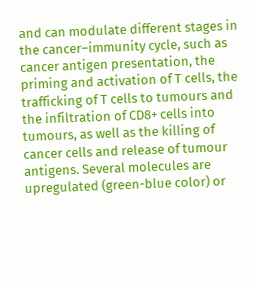and can modulate different stages in the cancer–immunity cycle, such as cancer antigen presentation, the priming and activation of T cells, the trafficking of T cells to tumours and the infiltration of CD8+ cells into tumours, as well as the killing of cancer cells and release of tumour antigens. Several molecules are upregulated (green-blue color) or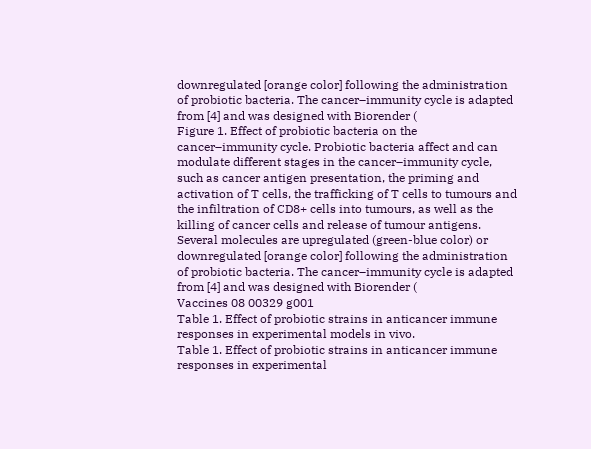downregulated [orange color] following the administration of probiotic bacteria. The cancer–immunity cycle is adapted from [4] and was designed with Biorender (
Figure 1. Effect of probiotic bacteria on the cancer–immunity cycle. Probiotic bacteria affect and can modulate different stages in the cancer–immunity cycle, such as cancer antigen presentation, the priming and activation of T cells, the trafficking of T cells to tumours and the infiltration of CD8+ cells into tumours, as well as the killing of cancer cells and release of tumour antigens. Several molecules are upregulated (green-blue color) or downregulated [orange color] following the administration of probiotic bacteria. The cancer–immunity cycle is adapted from [4] and was designed with Biorender (
Vaccines 08 00329 g001
Table 1. Effect of probiotic strains in anticancer immune responses in experimental models in vivo.
Table 1. Effect of probiotic strains in anticancer immune responses in experimental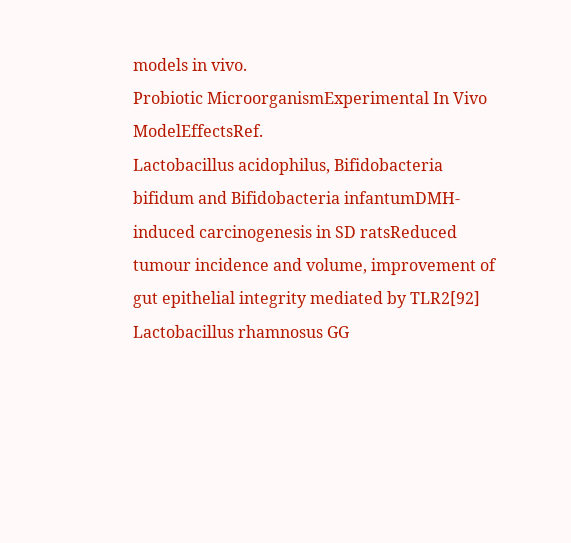models in vivo.
Probiotic MicroorganismExperimental In Vivo ModelEffectsRef.
Lactobacillus acidophilus, Bifidobacteria bifidum and Bifidobacteria infantumDMH-induced carcinogenesis in SD ratsReduced tumour incidence and volume, improvement of gut epithelial integrity mediated by TLR2[92]
Lactobacillus rhamnosus GG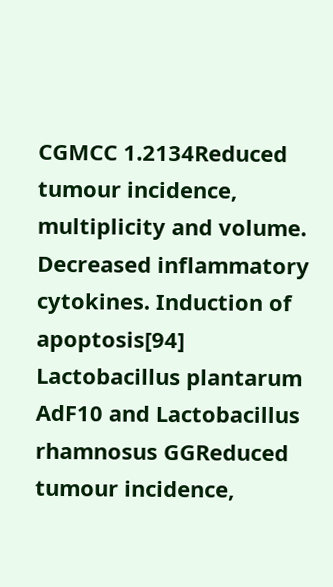CGMCC 1.2134Reduced tumour incidence, multiplicity and volume. Decreased inflammatory cytokines. Induction of apoptosis[94]
Lactobacillus plantarum AdF10 and Lactobacillus rhamnosus GGReduced tumour incidence,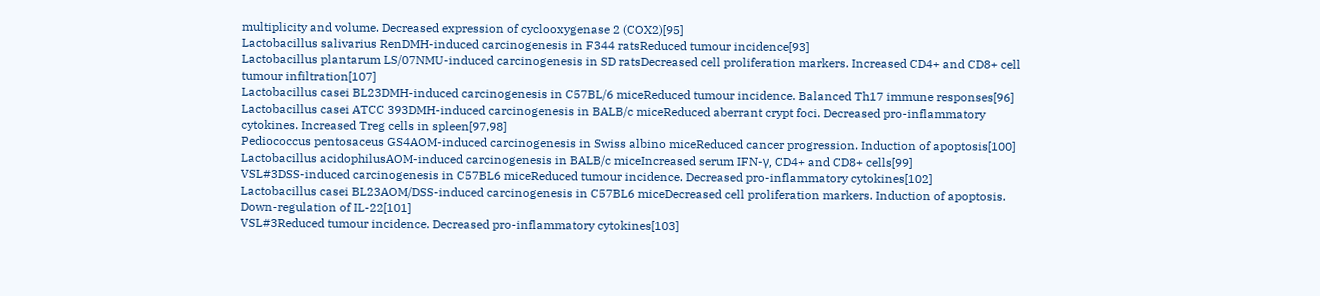multiplicity and volume. Decreased expression of cyclooxygenase 2 (COX2)[95]
Lactobacillus salivarius RenDMH-induced carcinogenesis in F344 ratsReduced tumour incidence[93]
Lactobacillus plantarum LS/07NMU-induced carcinogenesis in SD ratsDecreased cell proliferation markers. Increased CD4+ and CD8+ cell tumour infiltration[107]
Lactobacillus casei BL23DMH-induced carcinogenesis in C57BL/6 miceReduced tumour incidence. Balanced Th17 immune responses[96]
Lactobacillus casei ATCC 393DMH-induced carcinogenesis in BALB/c miceReduced aberrant crypt foci. Decreased pro-inflammatory cytokines. Increased Treg cells in spleen[97,98]
Pediococcus pentosaceus GS4AOM-induced carcinogenesis in Swiss albino miceReduced cancer progression. Induction of apoptosis[100]
Lactobacillus acidophilusAOM-induced carcinogenesis in BALB/c miceIncreased serum IFN-γ, CD4+ and CD8+ cells[99]
VSL#3DSS-induced carcinogenesis in C57BL6 miceReduced tumour incidence. Decreased pro-inflammatory cytokines[102]
Lactobacillus casei BL23AOM/DSS-induced carcinogenesis in C57BL6 miceDecreased cell proliferation markers. Induction of apoptosis. Down-regulation of IL-22[101]
VSL#3Reduced tumour incidence. Decreased pro-inflammatory cytokines[103]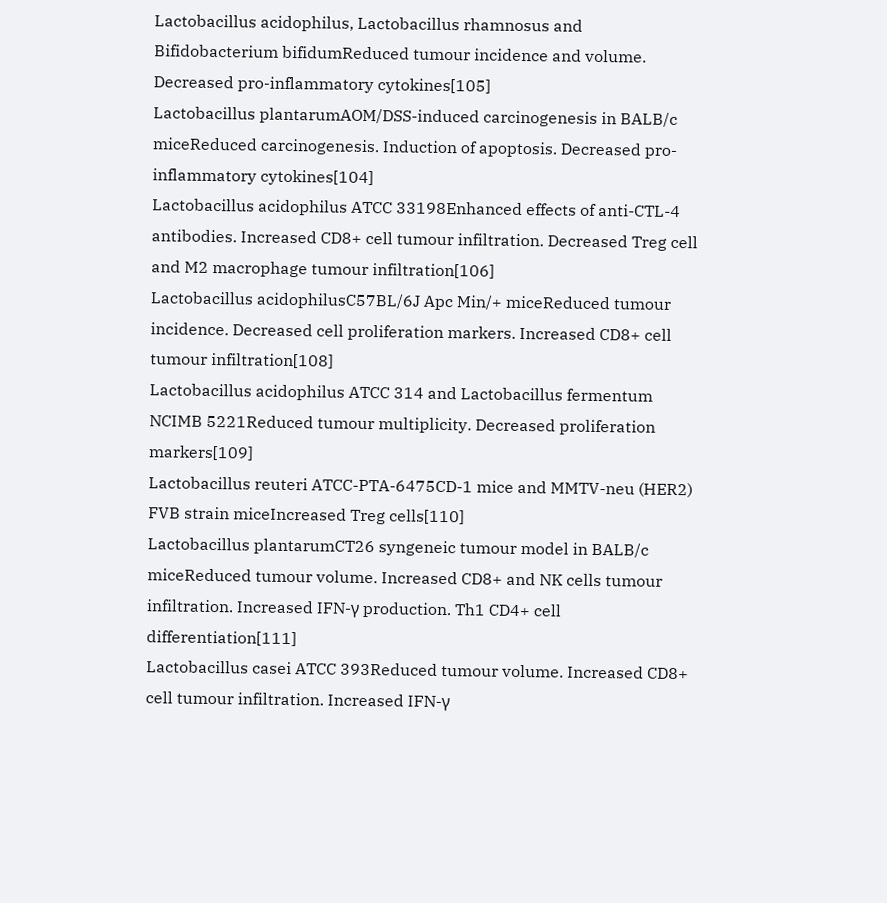Lactobacillus acidophilus, Lactobacillus rhamnosus and Bifidobacterium bifidumReduced tumour incidence and volume. Decreased pro-inflammatory cytokines[105]
Lactobacillus plantarumAOM/DSS-induced carcinogenesis in BALB/c miceReduced carcinogenesis. Induction of apoptosis. Decreased pro-inflammatory cytokines[104]
Lactobacillus acidophilus ATCC 33198Enhanced effects of anti-CTL-4 antibodies. Increased CD8+ cell tumour infiltration. Decreased Treg cell and M2 macrophage tumour infiltration[106]
Lactobacillus acidophilusC57BL/6J Apc Min/+ miceReduced tumour incidence. Decreased cell proliferation markers. Increased CD8+ cell tumour infiltration[108]
Lactobacillus acidophilus ATCC 314 and Lactobacillus fermentum NCIMB 5221Reduced tumour multiplicity. Decreased proliferation markers[109]
Lactobacillus reuteri ATCC-PTA-6475CD-1 mice and MMTV-neu (HER2) FVB strain miceIncreased Treg cells[110]
Lactobacillus plantarumCT26 syngeneic tumour model in BALB/c miceReduced tumour volume. Increased CD8+ and NK cells tumour infiltration. Increased IFN-γ production. Th1 CD4+ cell differentiation[111]
Lactobacillus casei ATCC 393Reduced tumour volume. Increased CD8+ cell tumour infiltration. Increased IFN-γ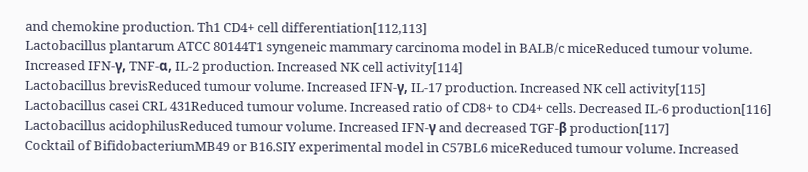and chemokine production. Th1 CD4+ cell differentiation[112,113]
Lactobacillus plantarum ATCC 80144T1 syngeneic mammary carcinoma model in BALB/c miceReduced tumour volume. Increased IFN-γ, TNF-α, IL-2 production. Increased NK cell activity[114]
Lactobacillus brevisReduced tumour volume. Increased IFN-γ, IL-17 production. Increased NK cell activity[115]
Lactobacillus casei CRL 431Reduced tumour volume. Increased ratio of CD8+ to CD4+ cells. Decreased IL-6 production[116]
Lactobacillus acidophilusReduced tumour volume. Increased IFN-γ and decreased TGF-β production[117]
Cocktail of BifidobacteriumMB49 or B16.SIY experimental model in C57BL6 miceReduced tumour volume. Increased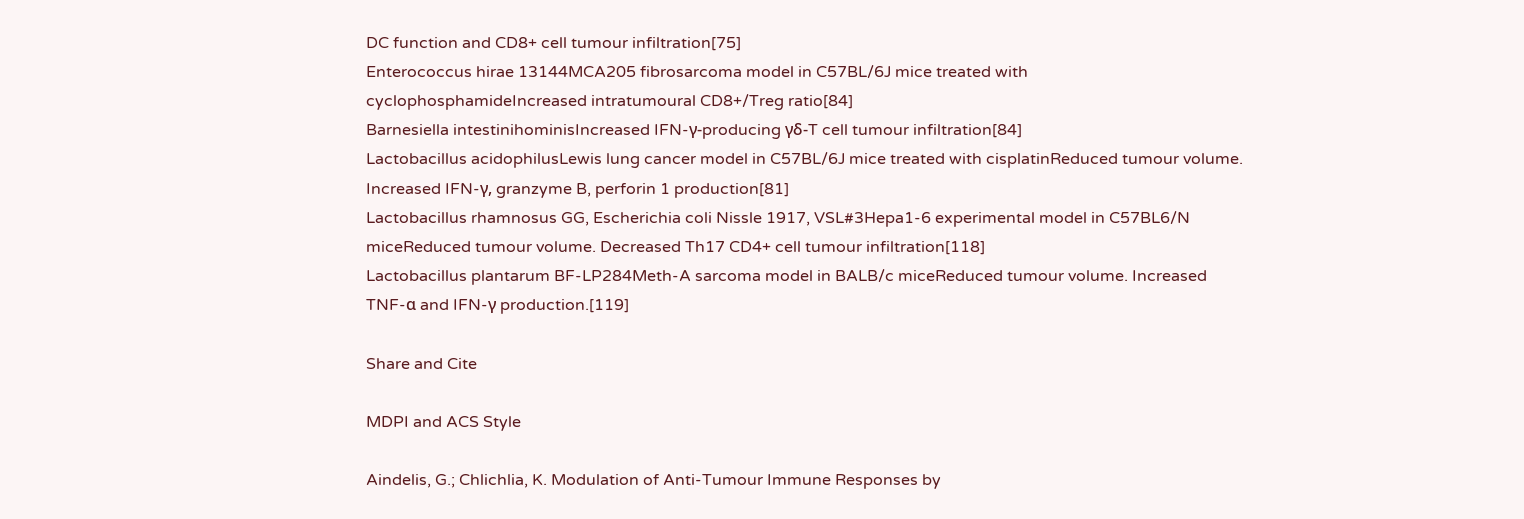DC function and CD8+ cell tumour infiltration[75]
Enterococcus hirae 13144MCA205 fibrosarcoma model in C57BL/6J mice treated with cyclophosphamideIncreased intratumoural CD8+/Treg ratio[84]
Barnesiella intestinihominisIncreased IFN-γ-producing γδ-T cell tumour infiltration[84]
Lactobacillus acidophilusLewis lung cancer model in C57BL/6J mice treated with cisplatinReduced tumour volume. Increased IFN-γ, granzyme B, perforin 1 production[81]
Lactobacillus rhamnosus GG, Escherichia coli Nissle 1917, VSL#3Hepa1-6 experimental model in C57BL6/N miceReduced tumour volume. Decreased Th17 CD4+ cell tumour infiltration[118]
Lactobacillus plantarum BF-LP284Meth-A sarcoma model in BALB/c miceReduced tumour volume. Increased TNF-α and IFN-γ production.[119]

Share and Cite

MDPI and ACS Style

Aindelis, G.; Chlichlia, K. Modulation of Anti-Tumour Immune Responses by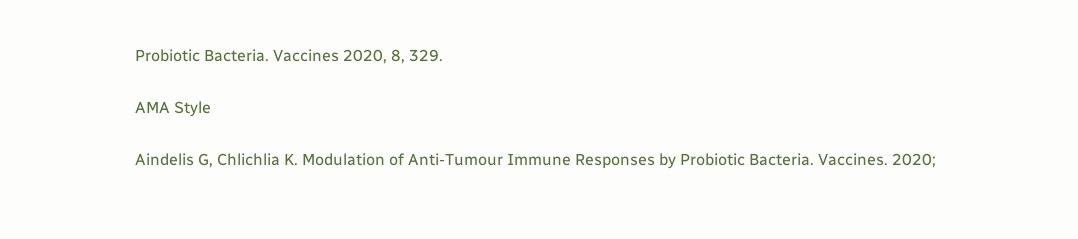Probiotic Bacteria. Vaccines 2020, 8, 329.

AMA Style

Aindelis G, Chlichlia K. Modulation of Anti-Tumour Immune Responses by Probiotic Bacteria. Vaccines. 2020;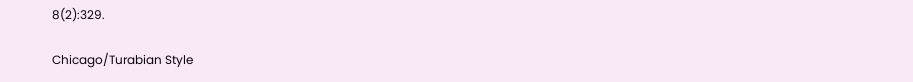8(2):329.

Chicago/Turabian Style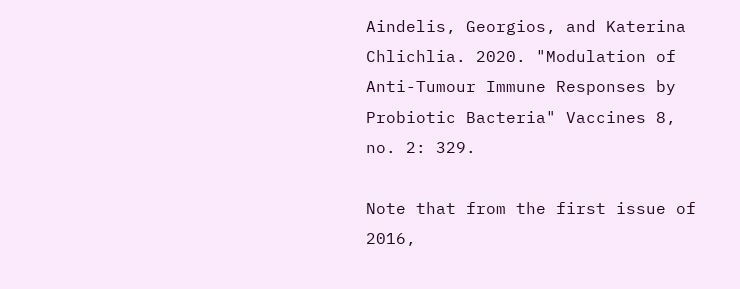Aindelis, Georgios, and Katerina Chlichlia. 2020. "Modulation of Anti-Tumour Immune Responses by Probiotic Bacteria" Vaccines 8, no. 2: 329.

Note that from the first issue of 2016,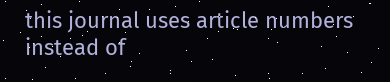this journal uses article numbers instead of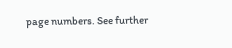page numbers. See further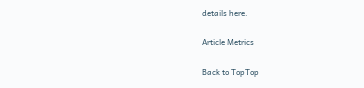details here.

Article Metrics

Back to TopTop